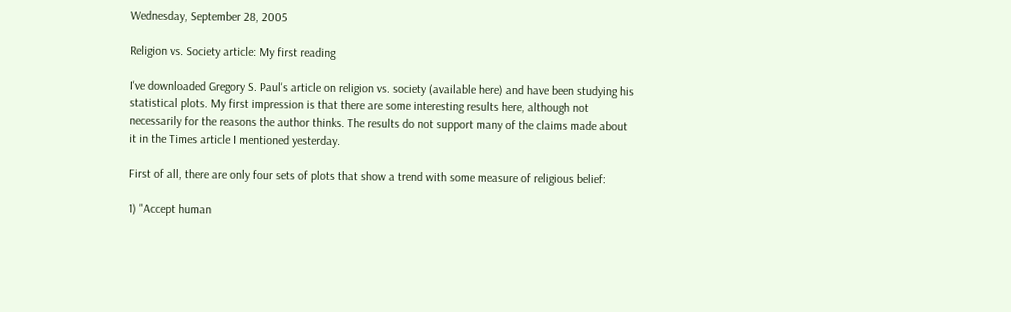Wednesday, September 28, 2005

Religion vs. Society article: My first reading

I've downloaded Gregory S. Paul's article on religion vs. society (available here) and have been studying his statistical plots. My first impression is that there are some interesting results here, although not necessarily for the reasons the author thinks. The results do not support many of the claims made about it in the Times article I mentioned yesterday.

First of all, there are only four sets of plots that show a trend with some measure of religious belief:

1) "Accept human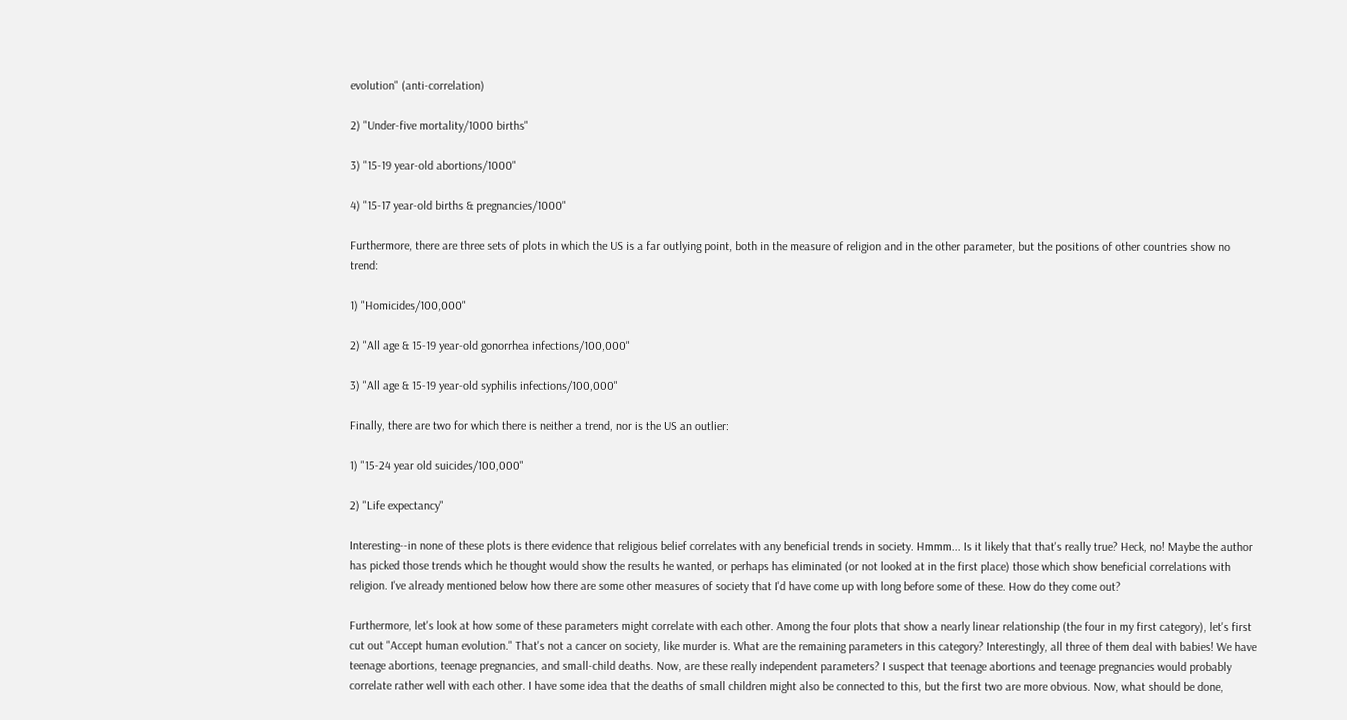evolution" (anti-correlation)

2) "Under-five mortality/1000 births"

3) "15-19 year-old abortions/1000"

4) "15-17 year-old births & pregnancies/1000"

Furthermore, there are three sets of plots in which the US is a far outlying point, both in the measure of religion and in the other parameter, but the positions of other countries show no trend:

1) "Homicides/100,000"

2) "All age & 15-19 year-old gonorrhea infections/100,000"

3) "All age & 15-19 year-old syphilis infections/100,000"

Finally, there are two for which there is neither a trend, nor is the US an outlier:

1) "15-24 year old suicides/100,000"

2) "Life expectancy"

Interesting--in none of these plots is there evidence that religious belief correlates with any beneficial trends in society. Hmmm... Is it likely that that's really true? Heck, no! Maybe the author has picked those trends which he thought would show the results he wanted, or perhaps has eliminated (or not looked at in the first place) those which show beneficial correlations with religion. I've already mentioned below how there are some other measures of society that I'd have come up with long before some of these. How do they come out?

Furthermore, let's look at how some of these parameters might correlate with each other. Among the four plots that show a nearly linear relationship (the four in my first category), let's first cut out "Accept human evolution." That's not a cancer on society, like murder is. What are the remaining parameters in this category? Interestingly, all three of them deal with babies! We have teenage abortions, teenage pregnancies, and small-child deaths. Now, are these really independent parameters? I suspect that teenage abortions and teenage pregnancies would probably correlate rather well with each other. I have some idea that the deaths of small children might also be connected to this, but the first two are more obvious. Now, what should be done,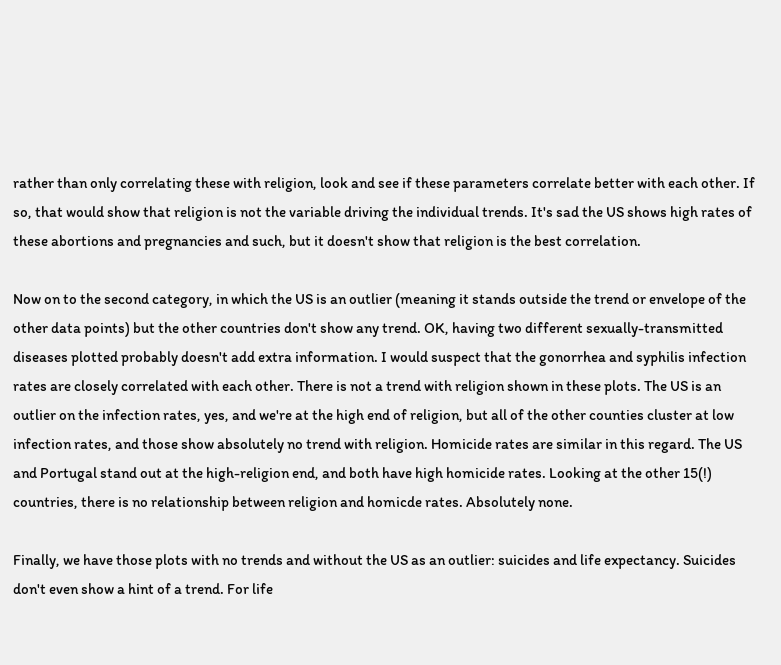rather than only correlating these with religion, look and see if these parameters correlate better with each other. If so, that would show that religion is not the variable driving the individual trends. It's sad the US shows high rates of these abortions and pregnancies and such, but it doesn't show that religion is the best correlation.

Now on to the second category, in which the US is an outlier (meaning it stands outside the trend or envelope of the other data points) but the other countries don't show any trend. OK, having two different sexually-transmitted diseases plotted probably doesn't add extra information. I would suspect that the gonorrhea and syphilis infection rates are closely correlated with each other. There is not a trend with religion shown in these plots. The US is an outlier on the infection rates, yes, and we're at the high end of religion, but all of the other counties cluster at low infection rates, and those show absolutely no trend with religion. Homicide rates are similar in this regard. The US and Portugal stand out at the high-religion end, and both have high homicide rates. Looking at the other 15(!) countries, there is no relationship between religion and homicde rates. Absolutely none.

Finally, we have those plots with no trends and without the US as an outlier: suicides and life expectancy. Suicides don't even show a hint of a trend. For life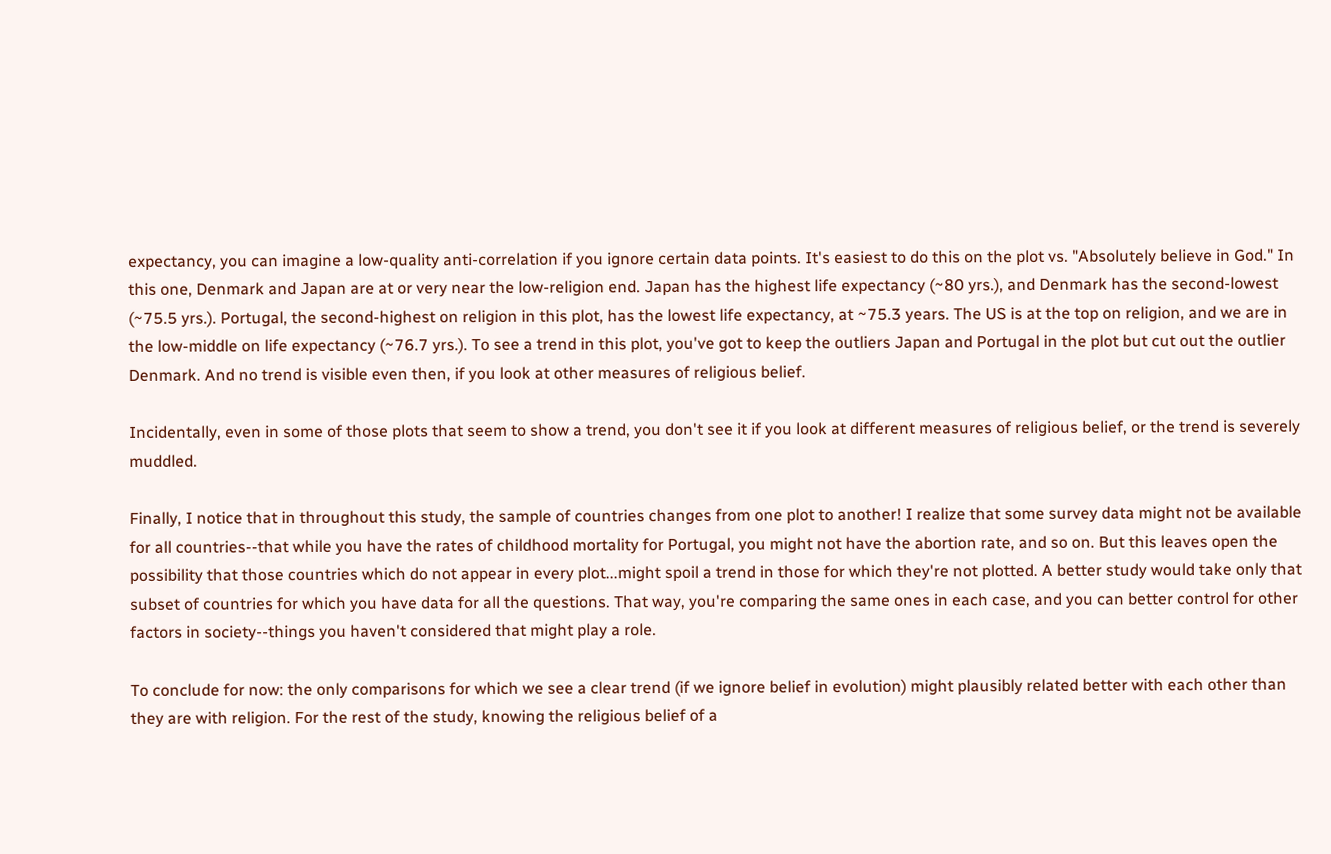expectancy, you can imagine a low-quality anti-correlation if you ignore certain data points. It's easiest to do this on the plot vs. "Absolutely believe in God." In this one, Denmark and Japan are at or very near the low-religion end. Japan has the highest life expectancy (~80 yrs.), and Denmark has the second-lowest (~75.5 yrs.). Portugal, the second-highest on religion in this plot, has the lowest life expectancy, at ~75.3 years. The US is at the top on religion, and we are in the low-middle on life expectancy (~76.7 yrs.). To see a trend in this plot, you've got to keep the outliers Japan and Portugal in the plot but cut out the outlier Denmark. And no trend is visible even then, if you look at other measures of religious belief.

Incidentally, even in some of those plots that seem to show a trend, you don't see it if you look at different measures of religious belief, or the trend is severely muddled.

Finally, I notice that in throughout this study, the sample of countries changes from one plot to another! I realize that some survey data might not be available for all countries--that while you have the rates of childhood mortality for Portugal, you might not have the abortion rate, and so on. But this leaves open the possibility that those countries which do not appear in every plot...might spoil a trend in those for which they're not plotted. A better study would take only that subset of countries for which you have data for all the questions. That way, you're comparing the same ones in each case, and you can better control for other factors in society--things you haven't considered that might play a role.

To conclude for now: the only comparisons for which we see a clear trend (if we ignore belief in evolution) might plausibly related better with each other than they are with religion. For the rest of the study, knowing the religious belief of a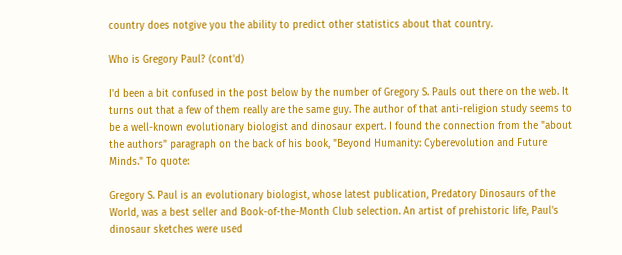country does notgive you the ability to predict other statistics about that country.

Who is Gregory Paul? (cont'd)

I'd been a bit confused in the post below by the number of Gregory S. Pauls out there on the web. It turns out that a few of them really are the same guy. The author of that anti-religion study seems to be a well-known evolutionary biologist and dinosaur expert. I found the connection from the "about the authors" paragraph on the back of his book, "Beyond Humanity: Cyberevolution and Future Minds." To quote:

Gregory S. Paul is an evolutionary biologist, whose latest publication, Predatory Dinosaurs of the World, was a best seller and Book-of-the-Month Club selection. An artist of prehistoric life, Paul's dinosaur sketches were used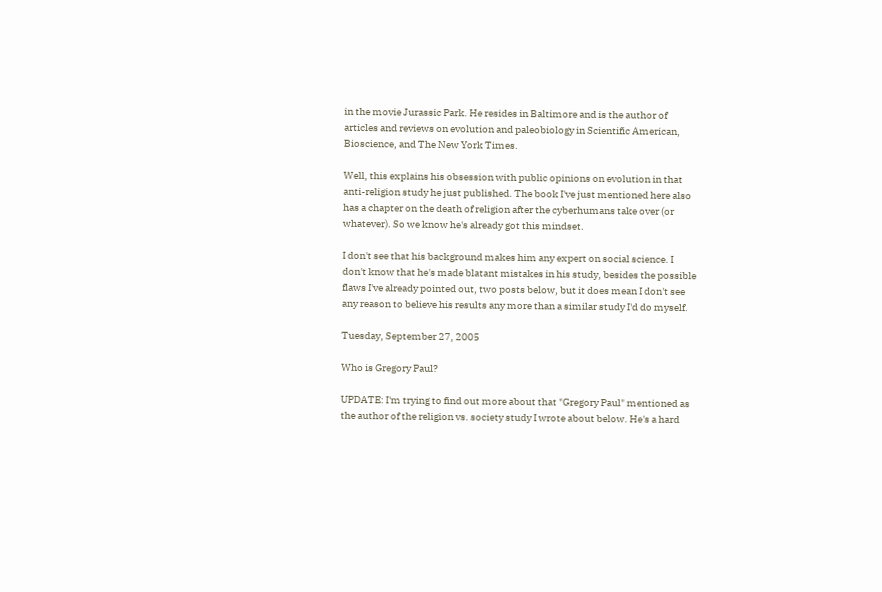in the movie Jurassic Park. He resides in Baltimore and is the author of articles and reviews on evolution and paleobiology in Scientific American, Bioscience, and The New York Times.

Well, this explains his obsession with public opinions on evolution in that anti-religion study he just published. The book I've just mentioned here also has a chapter on the death of religion after the cyberhumans take over (or whatever). So we know he's already got this mindset.

I don't see that his background makes him any expert on social science. I don't know that he's made blatant mistakes in his study, besides the possible flaws I've already pointed out, two posts below, but it does mean I don't see any reason to believe his results any more than a similar study I'd do myself.

Tuesday, September 27, 2005

Who is Gregory Paul?

UPDATE: I'm trying to find out more about that "Gregory Paul" mentioned as the author of the religion vs. society study I wrote about below. He's a hard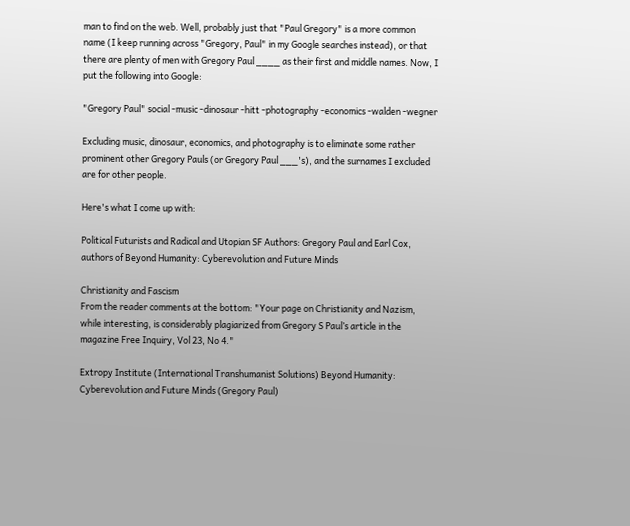man to find on the web. Well, probably just that "Paul Gregory" is a more common name (I keep running across "Gregory, Paul" in my Google searches instead), or that there are plenty of men with Gregory Paul ____ as their first and middle names. Now, I put the following into Google:

"Gregory Paul" social -music -dinosaur -hitt -photography -economics -walden -wegner

Excluding music, dinosaur, economics, and photography is to eliminate some rather prominent other Gregory Pauls (or Gregory Paul ___'s), and the surnames I excluded are for other people.

Here's what I come up with:

Political Futurists and Radical and Utopian SF Authors: Gregory Paul and Earl Cox, authors of Beyond Humanity: Cyberevolution and Future Minds

Christianity and Fascism
From the reader comments at the bottom: "Your page on Christianity and Nazism, while interesting, is considerably plagiarized from Gregory S Paul’s article in the magazine Free Inquiry, Vol 23, No 4."

Extropy Institute (International Transhumanist Solutions) Beyond Humanity: Cyberevolution and Future Minds (Gregory Paul)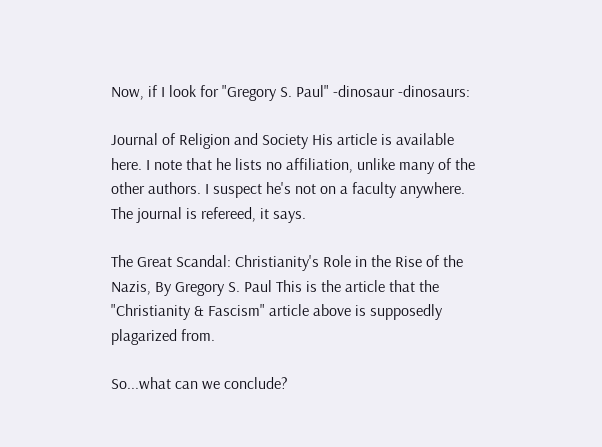Now, if I look for "Gregory S. Paul" -dinosaur -dinosaurs:

Journal of Religion and Society His article is available here. I note that he lists no affiliation, unlike many of the other authors. I suspect he's not on a faculty anywhere. The journal is refereed, it says.

The Great Scandal: Christianity's Role in the Rise of the Nazis, By Gregory S. Paul This is the article that the "Christianity & Fascism" article above is supposedly plagarized from.

So...what can we conclude?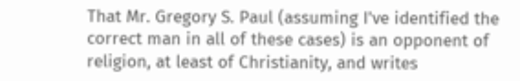That Mr. Gregory S. Paul (assuming I've identified the correct man in all of these cases) is an opponent of religion, at least of Christianity, and writes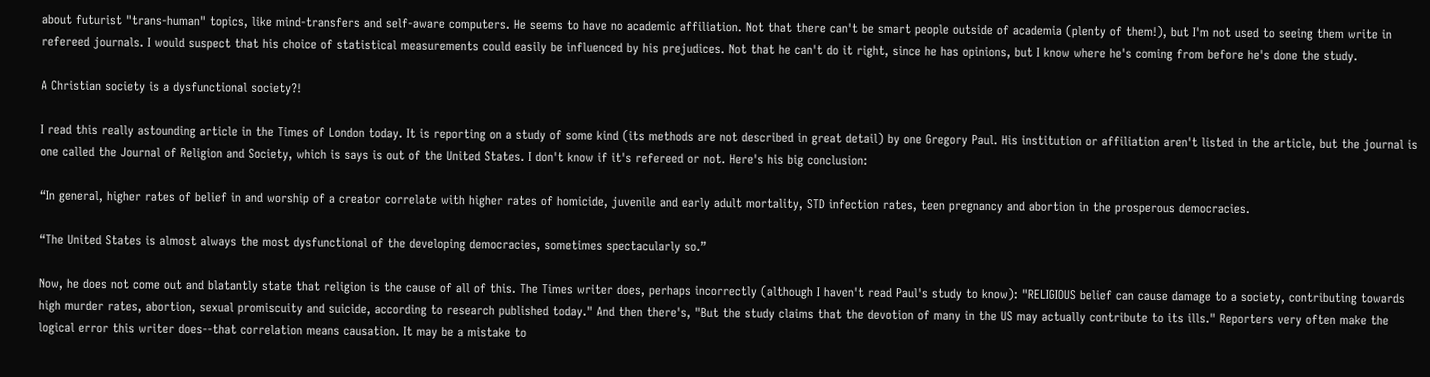about futurist "trans-human" topics, like mind-transfers and self-aware computers. He seems to have no academic affiliation. Not that there can't be smart people outside of academia (plenty of them!), but I'm not used to seeing them write in refereed journals. I would suspect that his choice of statistical measurements could easily be influenced by his prejudices. Not that he can't do it right, since he has opinions, but I know where he's coming from before he's done the study.

A Christian society is a dysfunctional society?!

I read this really astounding article in the Times of London today. It is reporting on a study of some kind (its methods are not described in great detail) by one Gregory Paul. His institution or affiliation aren't listed in the article, but the journal is one called the Journal of Religion and Society, which is says is out of the United States. I don't know if it's refereed or not. Here's his big conclusion:

“In general, higher rates of belief in and worship of a creator correlate with higher rates of homicide, juvenile and early adult mortality, STD infection rates, teen pregnancy and abortion in the prosperous democracies.

“The United States is almost always the most dysfunctional of the developing democracies, sometimes spectacularly so.”

Now, he does not come out and blatantly state that religion is the cause of all of this. The Times writer does, perhaps incorrectly (although I haven't read Paul's study to know): "RELIGIOUS belief can cause damage to a society, contributing towards high murder rates, abortion, sexual promiscuity and suicide, according to research published today." And then there's, "But the study claims that the devotion of many in the US may actually contribute to its ills." Reporters very often make the logical error this writer does--that correlation means causation. It may be a mistake to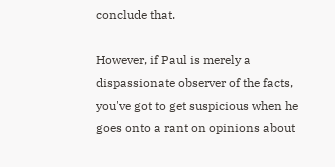conclude that.

However, if Paul is merely a dispassionate observer of the facts, you've got to get suspicious when he goes onto a rant on opinions about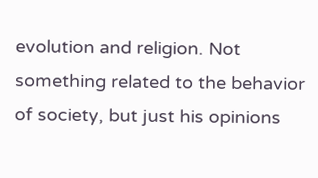evolution and religion. Not something related to the behavior of society, but just his opinions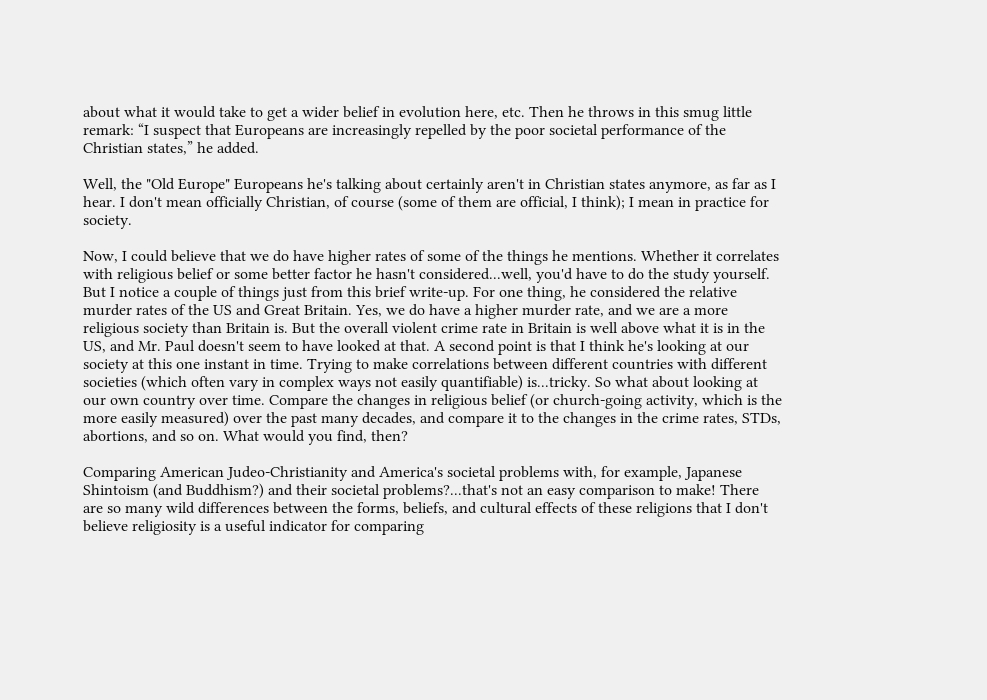about what it would take to get a wider belief in evolution here, etc. Then he throws in this smug little remark: “I suspect that Europeans are increasingly repelled by the poor societal performance of the Christian states,” he added.

Well, the "Old Europe" Europeans he's talking about certainly aren't in Christian states anymore, as far as I hear. I don't mean officially Christian, of course (some of them are official, I think); I mean in practice for society.

Now, I could believe that we do have higher rates of some of the things he mentions. Whether it correlates with religious belief or some better factor he hasn't considered...well, you'd have to do the study yourself. But I notice a couple of things just from this brief write-up. For one thing, he considered the relative murder rates of the US and Great Britain. Yes, we do have a higher murder rate, and we are a more religious society than Britain is. But the overall violent crime rate in Britain is well above what it is in the US, and Mr. Paul doesn't seem to have looked at that. A second point is that I think he's looking at our society at this one instant in time. Trying to make correlations between different countries with different societies (which often vary in complex ways not easily quantifiable) is...tricky. So what about looking at our own country over time. Compare the changes in religious belief (or church-going activity, which is the more easily measured) over the past many decades, and compare it to the changes in the crime rates, STDs, abortions, and so on. What would you find, then?

Comparing American Judeo-Christianity and America's societal problems with, for example, Japanese Shintoism (and Buddhism?) and their societal problems?...that's not an easy comparison to make! There are so many wild differences between the forms, beliefs, and cultural effects of these religions that I don't believe religiosity is a useful indicator for comparing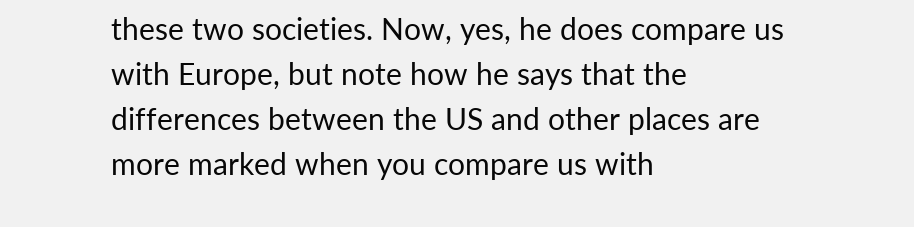these two societies. Now, yes, he does compare us with Europe, but note how he says that the differences between the US and other places are more marked when you compare us with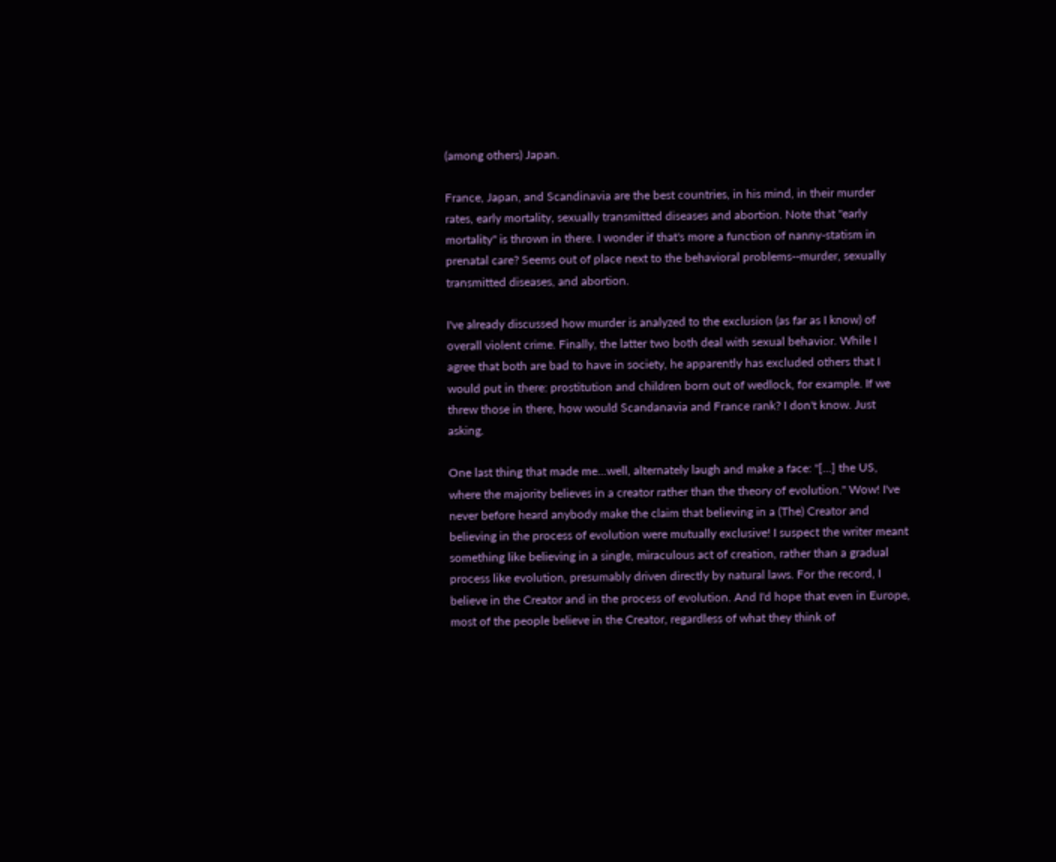(among others) Japan.

France, Japan, and Scandinavia are the best countries, in his mind, in their murder rates, early mortality, sexually transmitted diseases and abortion. Note that "early mortality" is thrown in there. I wonder if that's more a function of nanny-statism in prenatal care? Seems out of place next to the behavioral problems--murder, sexually transmitted diseases, and abortion.

I've already discussed how murder is analyzed to the exclusion (as far as I know) of overall violent crime. Finally, the latter two both deal with sexual behavior. While I agree that both are bad to have in society, he apparently has excluded others that I would put in there: prostitution and children born out of wedlock, for example. If we threw those in there, how would Scandanavia and France rank? I don't know. Just asking.

One last thing that made me...well, alternately laugh and make a face: "[...] the US, where the majority believes in a creator rather than the theory of evolution." Wow! I've never before heard anybody make the claim that believing in a (The) Creator and believing in the process of evolution were mutually exclusive! I suspect the writer meant something like believing in a single, miraculous act of creation, rather than a gradual process like evolution, presumably driven directly by natural laws. For the record, I believe in the Creator and in the process of evolution. And I'd hope that even in Europe, most of the people believe in the Creator, regardless of what they think of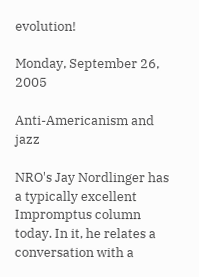evolution!

Monday, September 26, 2005

Anti-Americanism and jazz

NRO's Jay Nordlinger has a typically excellent Impromptus column today. In it, he relates a conversation with a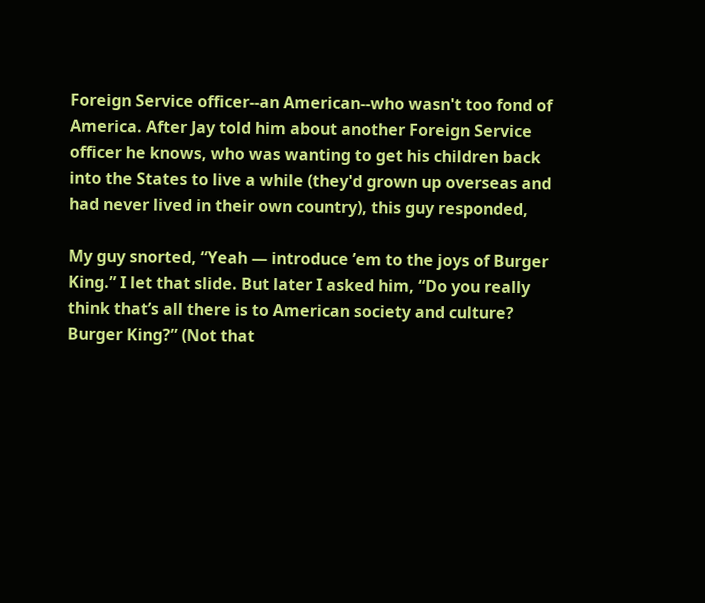Foreign Service officer--an American--who wasn't too fond of America. After Jay told him about another Foreign Service officer he knows, who was wanting to get his children back into the States to live a while (they'd grown up overseas and had never lived in their own country), this guy responded,

My guy snorted, “Yeah — introduce ’em to the joys of Burger King.” I let that slide. But later I asked him, “Do you really think that’s all there is to American society and culture? Burger King?” (Not that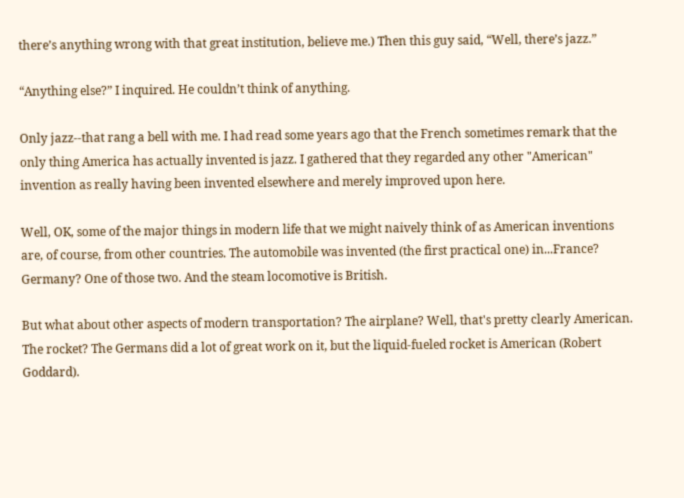there’s anything wrong with that great institution, believe me.) Then this guy said, “Well, there’s jazz.”

“Anything else?” I inquired. He couldn’t think of anything.

Only jazz--that rang a bell with me. I had read some years ago that the French sometimes remark that the only thing America has actually invented is jazz. I gathered that they regarded any other "American" invention as really having been invented elsewhere and merely improved upon here.

Well, OK, some of the major things in modern life that we might naively think of as American inventions are, of course, from other countries. The automobile was invented (the first practical one) in...France? Germany? One of those two. And the steam locomotive is British.

But what about other aspects of modern transportation? The airplane? Well, that's pretty clearly American. The rocket? The Germans did a lot of great work on it, but the liquid-fueled rocket is American (Robert Goddard).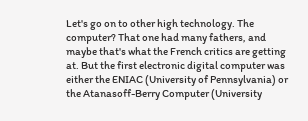Let's go on to other high technology. The computer? That one had many fathers, and maybe that's what the French critics are getting at. But the first electronic digital computer was either the ENIAC (University of Pennsylvania) or the Atanasoff-Berry Computer (University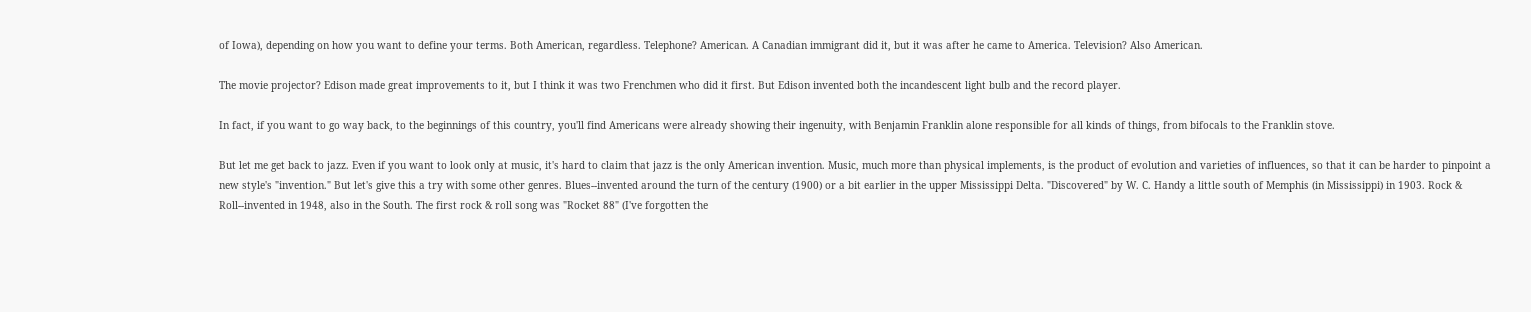of Iowa), depending on how you want to define your terms. Both American, regardless. Telephone? American. A Canadian immigrant did it, but it was after he came to America. Television? Also American.

The movie projector? Edison made great improvements to it, but I think it was two Frenchmen who did it first. But Edison invented both the incandescent light bulb and the record player.

In fact, if you want to go way back, to the beginnings of this country, you'll find Americans were already showing their ingenuity, with Benjamin Franklin alone responsible for all kinds of things, from bifocals to the Franklin stove.

But let me get back to jazz. Even if you want to look only at music, it's hard to claim that jazz is the only American invention. Music, much more than physical implements, is the product of evolution and varieties of influences, so that it can be harder to pinpoint a new style's "invention." But let's give this a try with some other genres. Blues--invented around the turn of the century (1900) or a bit earlier in the upper Mississippi Delta. "Discovered" by W. C. Handy a little south of Memphis (in Mississippi) in 1903. Rock & Roll--invented in 1948, also in the South. The first rock & roll song was "Rocket 88" (I've forgotten the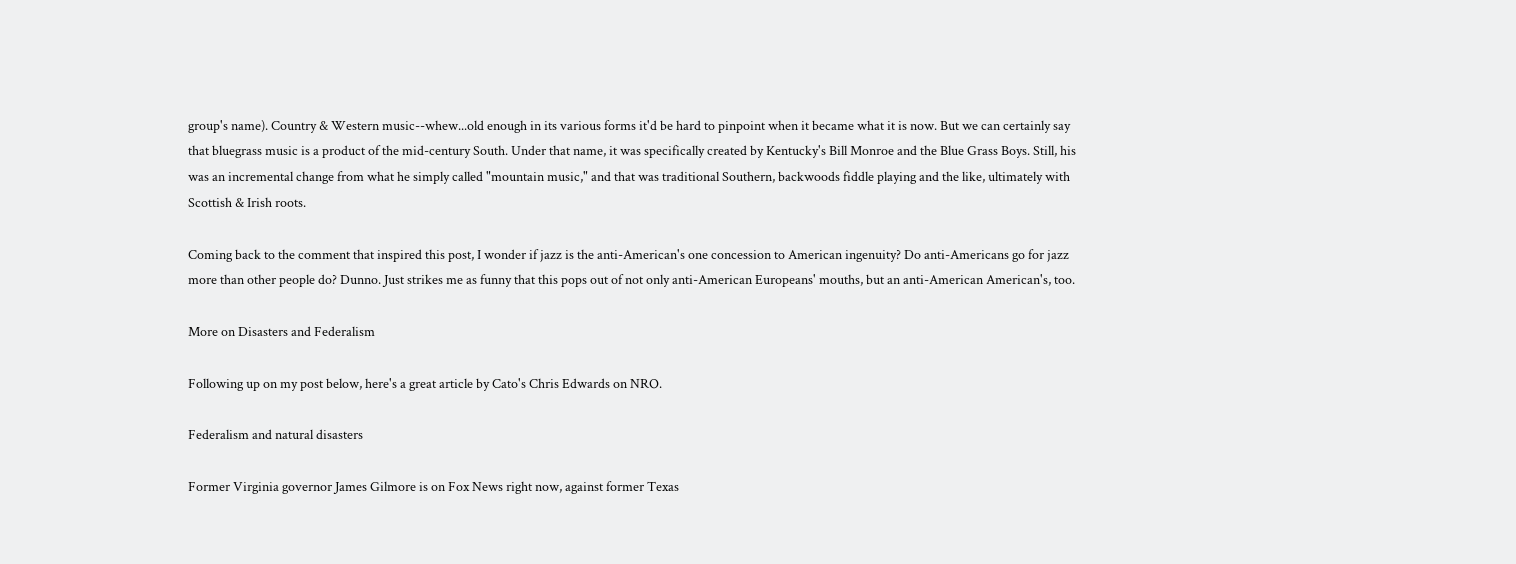group's name). Country & Western music--whew...old enough in its various forms it'd be hard to pinpoint when it became what it is now. But we can certainly say that bluegrass music is a product of the mid-century South. Under that name, it was specifically created by Kentucky's Bill Monroe and the Blue Grass Boys. Still, his was an incremental change from what he simply called "mountain music," and that was traditional Southern, backwoods fiddle playing and the like, ultimately with Scottish & Irish roots.

Coming back to the comment that inspired this post, I wonder if jazz is the anti-American's one concession to American ingenuity? Do anti-Americans go for jazz more than other people do? Dunno. Just strikes me as funny that this pops out of not only anti-American Europeans' mouths, but an anti-American American's, too.

More on Disasters and Federalism

Following up on my post below, here's a great article by Cato's Chris Edwards on NRO.

Federalism and natural disasters

Former Virginia governor James Gilmore is on Fox News right now, against former Texas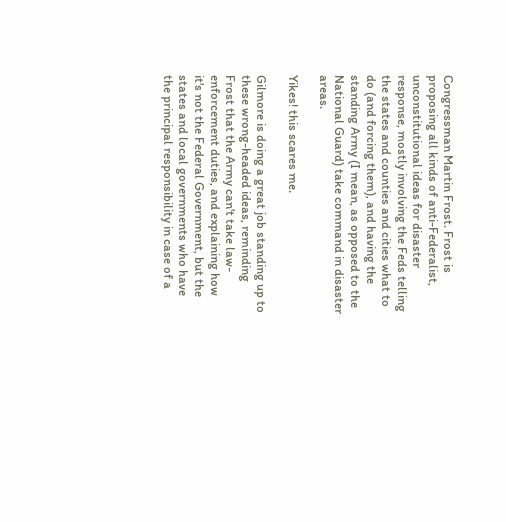Congressman Martin Frost. Frost is proposing all kinds of anti-Federalist, unconstitutional ideas for disaster response, mostly involving the Feds telling the states and counties and cities what to do (and forcing them), and having the standing Army (I mean, as opposed to the National Guard) take command in disaster areas.

Yikes! this scares me.

Gilmore is doing a great job standing up to these wrong-headed ideas, reminding Frost that the Army can't take law-enforcement duties, and explaining how it's not the Federal Government, but the states and local governments who have the principal responsibility in case of a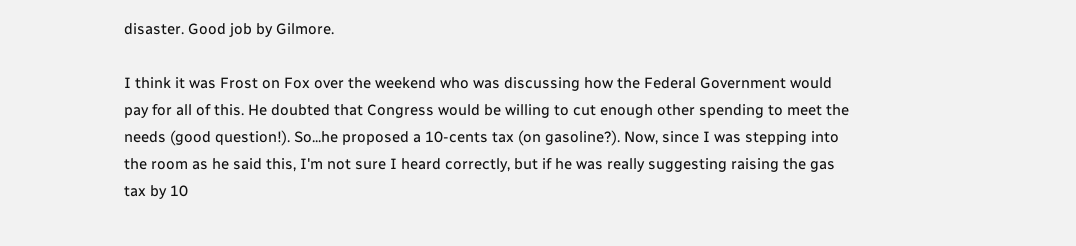disaster. Good job by Gilmore.

I think it was Frost on Fox over the weekend who was discussing how the Federal Government would pay for all of this. He doubted that Congress would be willing to cut enough other spending to meet the needs (good question!). So...he proposed a 10-cents tax (on gasoline?). Now, since I was stepping into the room as he said this, I'm not sure I heard correctly, but if he was really suggesting raising the gas tax by 10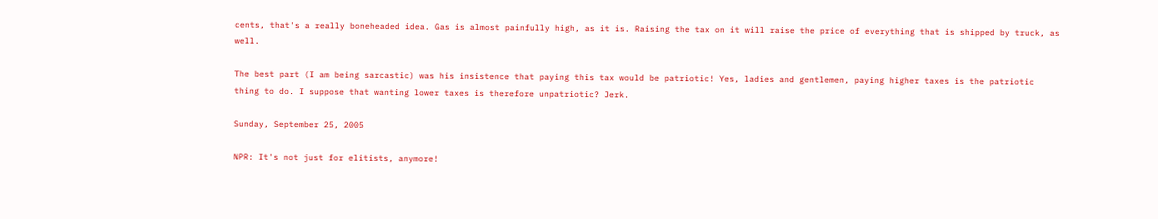cents, that's a really boneheaded idea. Gas is almost painfully high, as it is. Raising the tax on it will raise the price of everything that is shipped by truck, as well.

The best part (I am being sarcastic) was his insistence that paying this tax would be patriotic! Yes, ladies and gentlemen, paying higher taxes is the patriotic thing to do. I suppose that wanting lower taxes is therefore unpatriotic? Jerk.

Sunday, September 25, 2005

NPR: It's not just for elitists, anymore!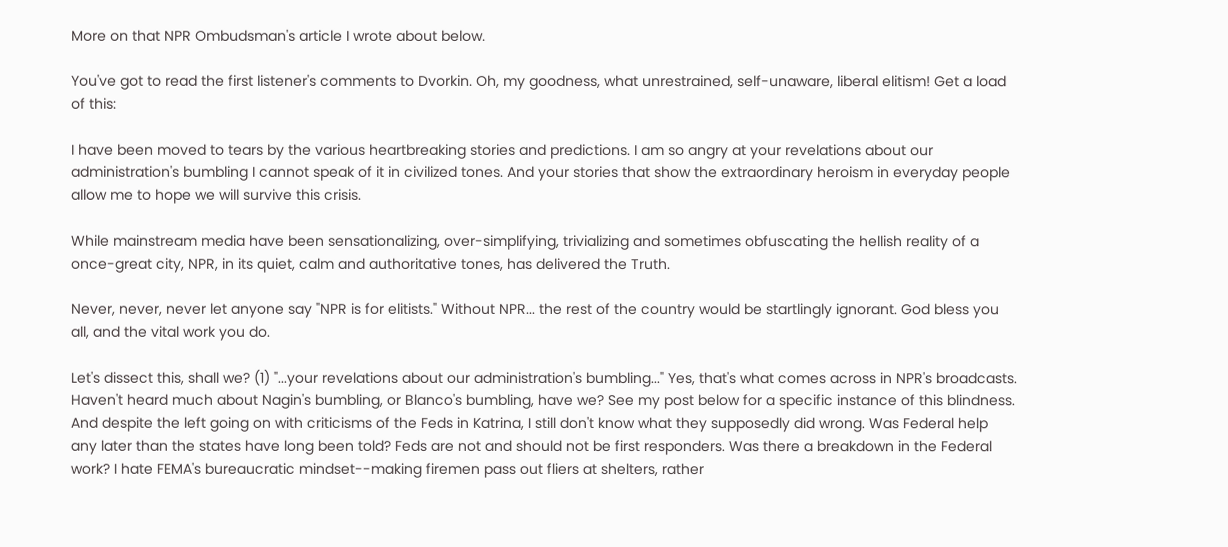More on that NPR Ombudsman's article I wrote about below.

You've got to read the first listener's comments to Dvorkin. Oh, my goodness, what unrestrained, self-unaware, liberal elitism! Get a load of this:

I have been moved to tears by the various heartbreaking stories and predictions. I am so angry at your revelations about our administration's bumbling I cannot speak of it in civilized tones. And your stories that show the extraordinary heroism in everyday people allow me to hope we will survive this crisis.

While mainstream media have been sensationalizing, over-simplifying, trivializing and sometimes obfuscating the hellish reality of a once-great city, NPR, in its quiet, calm and authoritative tones, has delivered the Truth.

Never, never, never let anyone say "NPR is for elitists." Without NPR... the rest of the country would be startlingly ignorant. God bless you all, and the vital work you do.

Let's dissect this, shall we? (1) "...your revelations about our administration's bumbling..." Yes, that's what comes across in NPR's broadcasts. Haven't heard much about Nagin's bumbling, or Blanco's bumbling, have we? See my post below for a specific instance of this blindness. And despite the left going on with criticisms of the Feds in Katrina, I still don't know what they supposedly did wrong. Was Federal help any later than the states have long been told? Feds are not and should not be first responders. Was there a breakdown in the Federal work? I hate FEMA's bureaucratic mindset--making firemen pass out fliers at shelters, rather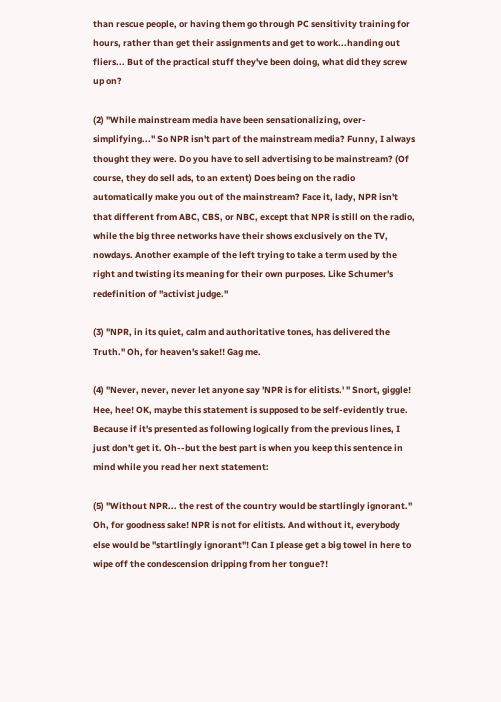than rescue people, or having them go through PC sensitivity training for hours, rather than get their assignments and get to work...handing out fliers... But of the practical stuff they've been doing, what did they screw up on?

(2) "While mainstream media have been sensationalizing, over-simplifying..." So NPR isn't part of the mainstream media? Funny, I always thought they were. Do you have to sell advertising to be mainstream? (Of course, they do sell ads, to an extent) Does being on the radio automatically make you out of the mainstream? Face it, lady, NPR isn't that different from ABC, CBS, or NBC, except that NPR is still on the radio, while the big three networks have their shows exclusively on the TV, nowdays. Another example of the left trying to take a term used by the right and twisting its meaning for their own purposes. Like Schumer's redefinition of "activist judge."

(3) "NPR, in its quiet, calm and authoritative tones, has delivered the Truth." Oh, for heaven's sake!! Gag me.

(4) "Never, never, never let anyone say 'NPR is for elitists.' " Snort, giggle! Hee, hee! OK, maybe this statement is supposed to be self-evidently true. Because if it's presented as following logically from the previous lines, I just don't get it. Oh--but the best part is when you keep this sentence in mind while you read her next statement:

(5) "Without NPR... the rest of the country would be startlingly ignorant." Oh, for goodness sake! NPR is not for elitists. And without it, everybody else would be "startlingly ignorant"! Can I please get a big towel in here to wipe off the condescension dripping from her tongue?!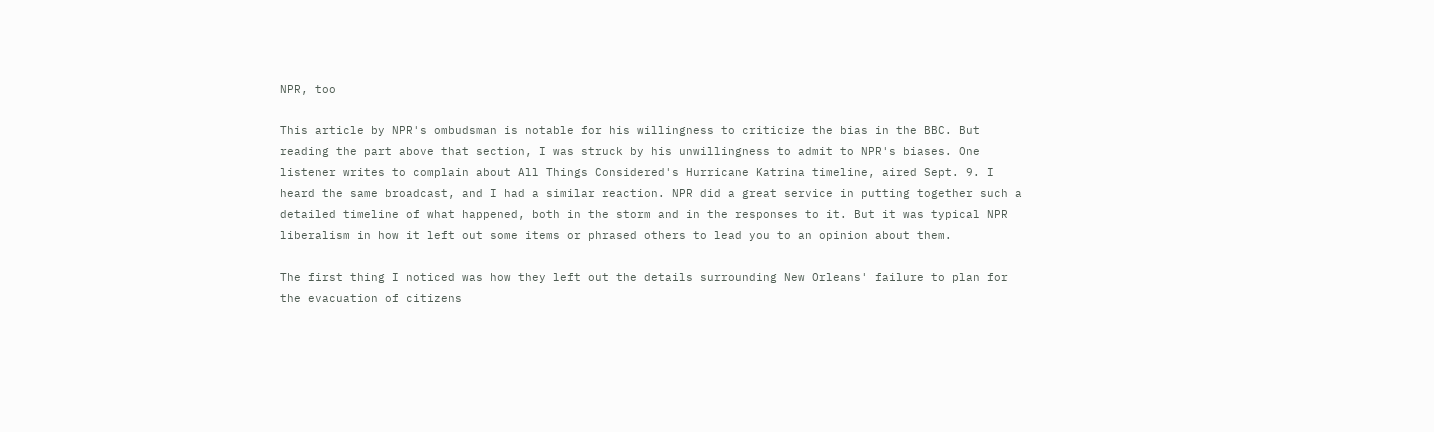NPR, too

This article by NPR's ombudsman is notable for his willingness to criticize the bias in the BBC. But reading the part above that section, I was struck by his unwillingness to admit to NPR's biases. One listener writes to complain about All Things Considered's Hurricane Katrina timeline, aired Sept. 9. I heard the same broadcast, and I had a similar reaction. NPR did a great service in putting together such a detailed timeline of what happened, both in the storm and in the responses to it. But it was typical NPR liberalism in how it left out some items or phrased others to lead you to an opinion about them.

The first thing I noticed was how they left out the details surrounding New Orleans' failure to plan for the evacuation of citizens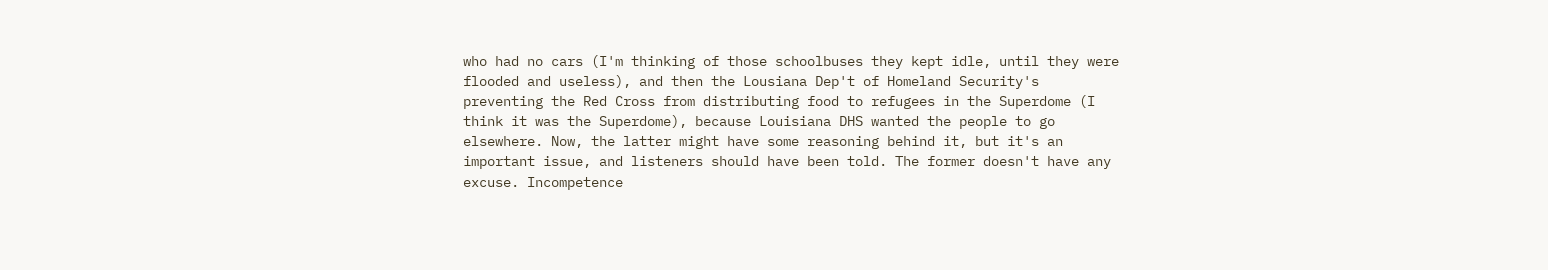who had no cars (I'm thinking of those schoolbuses they kept idle, until they were flooded and useless), and then the Lousiana Dep't of Homeland Security's preventing the Red Cross from distributing food to refugees in the Superdome (I think it was the Superdome), because Louisiana DHS wanted the people to go elsewhere. Now, the latter might have some reasoning behind it, but it's an important issue, and listeners should have been told. The former doesn't have any excuse. Incompetence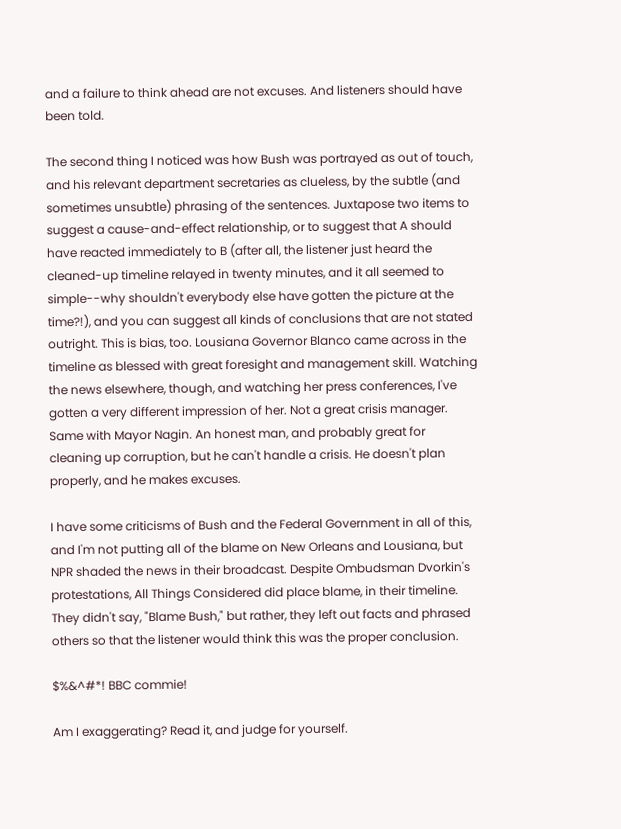and a failure to think ahead are not excuses. And listeners should have been told.

The second thing I noticed was how Bush was portrayed as out of touch, and his relevant department secretaries as clueless, by the subtle (and sometimes unsubtle) phrasing of the sentences. Juxtapose two items to suggest a cause-and-effect relationship, or to suggest that A should have reacted immediately to B (after all, the listener just heard the cleaned-up timeline relayed in twenty minutes, and it all seemed to simple--why shouldn't everybody else have gotten the picture at the time?!), and you can suggest all kinds of conclusions that are not stated outright. This is bias, too. Lousiana Governor Blanco came across in the timeline as blessed with great foresight and management skill. Watching the news elsewhere, though, and watching her press conferences, I've gotten a very different impression of her. Not a great crisis manager. Same with Mayor Nagin. An honest man, and probably great for cleaning up corruption, but he can't handle a crisis. He doesn't plan properly, and he makes excuses.

I have some criticisms of Bush and the Federal Government in all of this, and I'm not putting all of the blame on New Orleans and Lousiana, but NPR shaded the news in their broadcast. Despite Ombudsman Dvorkin's protestations, All Things Considered did place blame, in their timeline. They didn't say, "Blame Bush," but rather, they left out facts and phrased others so that the listener would think this was the proper conclusion.

$%&^#*! BBC commie!

Am I exaggerating? Read it, and judge for yourself.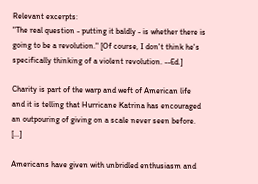Relevant excerpts:
"The real question - putting it baldly - is whether there is going to be a revolution." [Of course, I don't think he's specifically thinking of a violent revolution. --Ed.]

Charity is part of the warp and weft of American life and it is telling that Hurricane Katrina has encouraged an outpouring of giving on a scale never seen before. [...]

Americans have given with unbridled enthusiasm and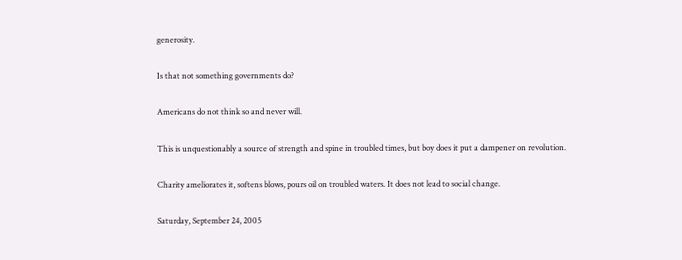generosity.

Is that not something governments do?

Americans do not think so and never will.

This is unquestionably a source of strength and spine in troubled times, but boy does it put a dampener on revolution.

Charity ameliorates it, softens blows, pours oil on troubled waters. It does not lead to social change.

Saturday, September 24, 2005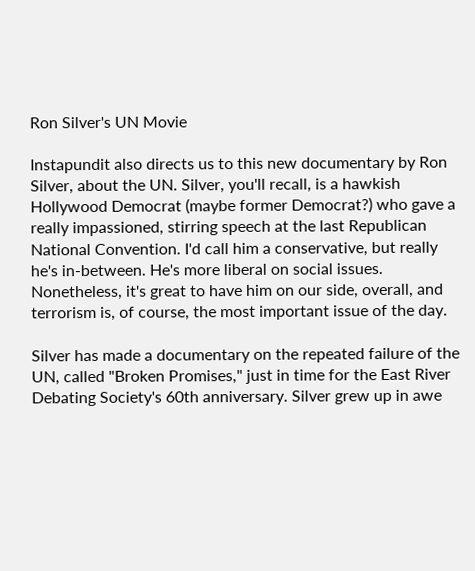Ron Silver's UN Movie

Instapundit also directs us to this new documentary by Ron Silver, about the UN. Silver, you'll recall, is a hawkish Hollywood Democrat (maybe former Democrat?) who gave a really impassioned, stirring speech at the last Republican National Convention. I'd call him a conservative, but really he's in-between. He's more liberal on social issues. Nonetheless, it's great to have him on our side, overall, and terrorism is, of course, the most important issue of the day.

Silver has made a documentary on the repeated failure of the UN, called "Broken Promises," just in time for the East River Debating Society's 60th anniversary. Silver grew up in awe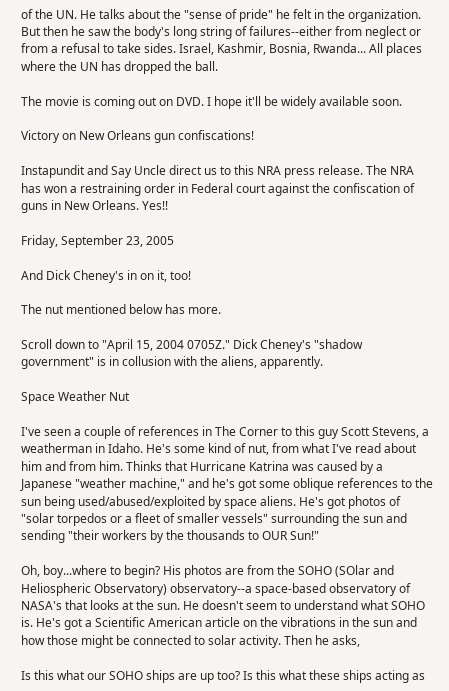of the UN. He talks about the "sense of pride" he felt in the organization. But then he saw the body's long string of failures--either from neglect or from a refusal to take sides. Israel, Kashmir, Bosnia, Rwanda... All places where the UN has dropped the ball.

The movie is coming out on DVD. I hope it'll be widely available soon.

Victory on New Orleans gun confiscations!

Instapundit and Say Uncle direct us to this NRA press release. The NRA has won a restraining order in Federal court against the confiscation of guns in New Orleans. Yes!!

Friday, September 23, 2005

And Dick Cheney's in on it, too!

The nut mentioned below has more.

Scroll down to "April 15, 2004 0705Z." Dick Cheney's "shadow government" is in collusion with the aliens, apparently.

Space Weather Nut

I've seen a couple of references in The Corner to this guy Scott Stevens, a weatherman in Idaho. He's some kind of nut, from what I've read about him and from him. Thinks that Hurricane Katrina was caused by a Japanese "weather machine," and he's got some oblique references to the sun being used/abused/exploited by space aliens. He's got photos of "solar torpedos or a fleet of smaller vessels" surrounding the sun and sending "their workers by the thousands to OUR Sun!"

Oh, boy...where to begin? His photos are from the SOHO (SOlar and Heliospheric Observatory) observatory--a space-based observatory of NASA's that looks at the sun. He doesn't seem to understand what SOHO is. He's got a Scientific American article on the vibrations in the sun and how those might be connected to solar activity. Then he asks,

Is this what our SOHO ships are up too? Is this what these ships acting as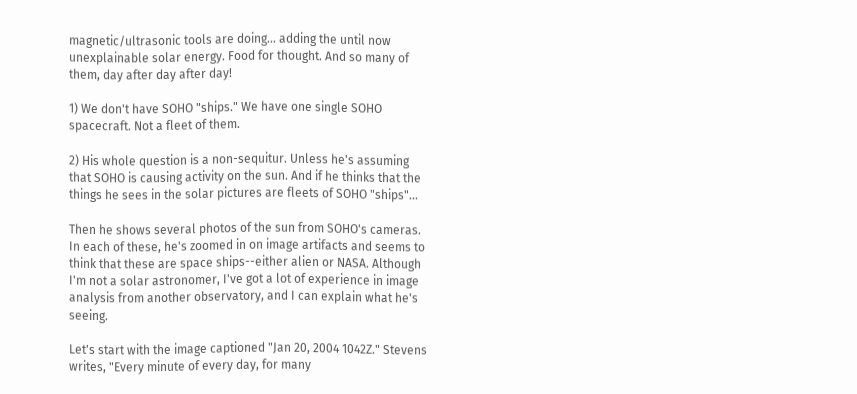magnetic/ultrasonic tools are doing... adding the until now unexplainable solar energy. Food for thought. And so many of them, day after day after day!

1) We don't have SOHO "ships." We have one single SOHO spacecraft. Not a fleet of them.

2) His whole question is a non-sequitur. Unless he's assuming that SOHO is causing activity on the sun. And if he thinks that the things he sees in the solar pictures are fleets of SOHO "ships"...

Then he shows several photos of the sun from SOHO's cameras. In each of these, he's zoomed in on image artifacts and seems to think that these are space ships--either alien or NASA. Although I'm not a solar astronomer, I've got a lot of experience in image analysis from another observatory, and I can explain what he's seeing.

Let's start with the image captioned "Jan 20, 2004 1042Z." Stevens writes, "Every minute of every day, for many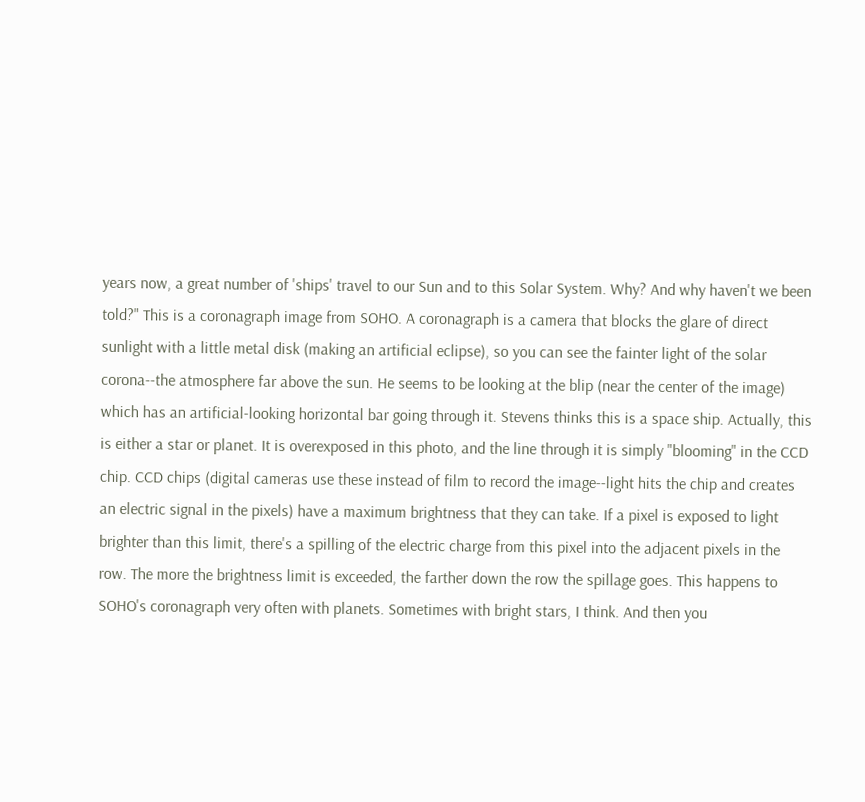years now, a great number of 'ships' travel to our Sun and to this Solar System. Why? And why haven't we been told?" This is a coronagraph image from SOHO. A coronagraph is a camera that blocks the glare of direct sunlight with a little metal disk (making an artificial eclipse), so you can see the fainter light of the solar corona--the atmosphere far above the sun. He seems to be looking at the blip (near the center of the image) which has an artificial-looking horizontal bar going through it. Stevens thinks this is a space ship. Actually, this is either a star or planet. It is overexposed in this photo, and the line through it is simply "blooming" in the CCD chip. CCD chips (digital cameras use these instead of film to record the image--light hits the chip and creates an electric signal in the pixels) have a maximum brightness that they can take. If a pixel is exposed to light brighter than this limit, there's a spilling of the electric charge from this pixel into the adjacent pixels in the row. The more the brightness limit is exceeded, the farther down the row the spillage goes. This happens to SOHO's coronagraph very often with planets. Sometimes with bright stars, I think. And then you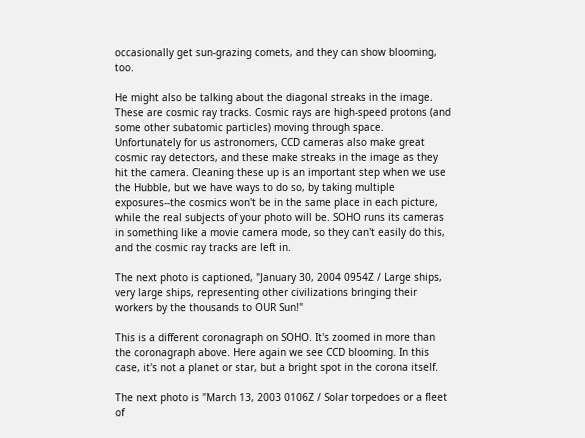occasionally get sun-grazing comets, and they can show blooming, too.

He might also be talking about the diagonal streaks in the image. These are cosmic ray tracks. Cosmic rays are high-speed protons (and some other subatomic particles) moving through space. Unfortunately for us astronomers, CCD cameras also make great cosmic ray detectors, and these make streaks in the image as they hit the camera. Cleaning these up is an important step when we use the Hubble, but we have ways to do so, by taking multiple exposures--the cosmics won't be in the same place in each picture, while the real subjects of your photo will be. SOHO runs its cameras in something like a movie camera mode, so they can't easily do this, and the cosmic ray tracks are left in.

The next photo is captioned, "January 30, 2004 0954Z / Large ships, very large ships, representing other civilizations bringing their workers by the thousands to OUR Sun!"

This is a different coronagraph on SOHO. It's zoomed in more than the coronagraph above. Here again we see CCD blooming. In this case, it's not a planet or star, but a bright spot in the corona itself.

The next photo is "March 13, 2003 0106Z / Solar torpedoes or a fleet of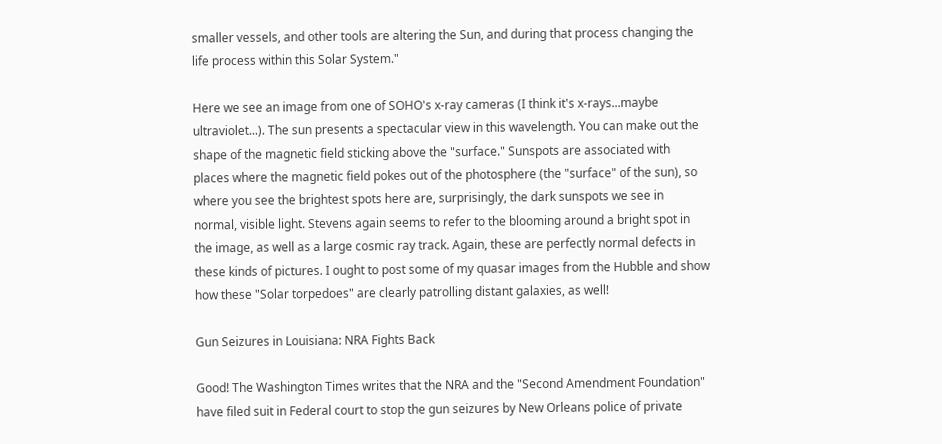smaller vessels, and other tools are altering the Sun, and during that process changing the life process within this Solar System."

Here we see an image from one of SOHO's x-ray cameras (I think it's x-rays...maybe ultraviolet...). The sun presents a spectacular view in this wavelength. You can make out the shape of the magnetic field sticking above the "surface." Sunspots are associated with places where the magnetic field pokes out of the photosphere (the "surface" of the sun), so where you see the brightest spots here are, surprisingly, the dark sunspots we see in normal, visible light. Stevens again seems to refer to the blooming around a bright spot in the image, as well as a large cosmic ray track. Again, these are perfectly normal defects in these kinds of pictures. I ought to post some of my quasar images from the Hubble and show how these "Solar torpedoes" are clearly patrolling distant galaxies, as well!

Gun Seizures in Louisiana: NRA Fights Back

Good! The Washington Times writes that the NRA and the "Second Amendment Foundation" have filed suit in Federal court to stop the gun seizures by New Orleans police of private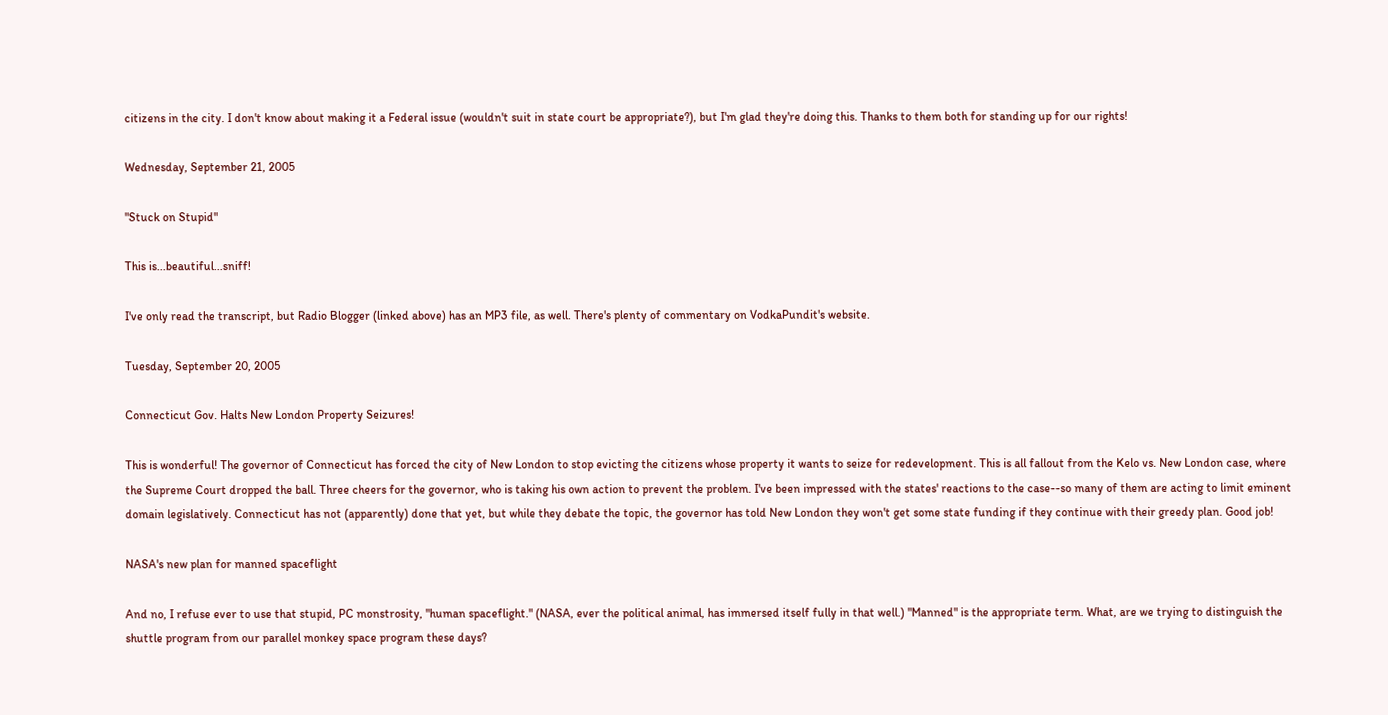citizens in the city. I don't know about making it a Federal issue (wouldn't suit in state court be appropriate?), but I'm glad they're doing this. Thanks to them both for standing up for our rights!

Wednesday, September 21, 2005

"Stuck on Stupid"

This is...beautiful...sniff!

I've only read the transcript, but Radio Blogger (linked above) has an MP3 file, as well. There's plenty of commentary on VodkaPundit's website.

Tuesday, September 20, 2005

Connecticut Gov. Halts New London Property Seizures!

This is wonderful! The governor of Connecticut has forced the city of New London to stop evicting the citizens whose property it wants to seize for redevelopment. This is all fallout from the Kelo vs. New London case, where the Supreme Court dropped the ball. Three cheers for the governor, who is taking his own action to prevent the problem. I've been impressed with the states' reactions to the case--so many of them are acting to limit eminent domain legislatively. Connecticut has not (apparently) done that yet, but while they debate the topic, the governor has told New London they won't get some state funding if they continue with their greedy plan. Good job!

NASA's new plan for manned spaceflight

And no, I refuse ever to use that stupid, PC monstrosity, "human spaceflight." (NASA, ever the political animal, has immersed itself fully in that well.) "Manned" is the appropriate term. What, are we trying to distinguish the shuttle program from our parallel monkey space program these days?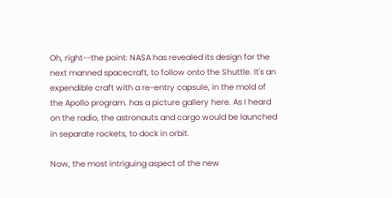Oh, right--the point: NASA has revealed its design for the next manned spacecraft, to follow onto the Shuttle. It's an expendible craft with a re-entry capsule, in the mold of the Apollo program. has a picture gallery here. As I heard on the radio, the astronauts and cargo would be launched in separate rockets, to dock in orbit.

Now, the most intriguing aspect of the new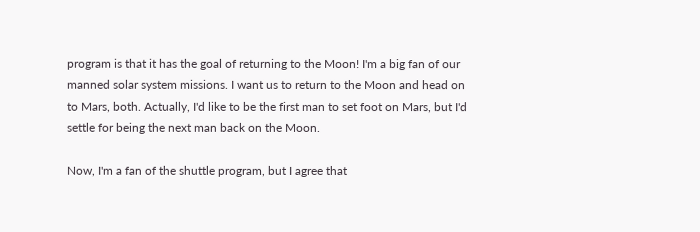program is that it has the goal of returning to the Moon! I'm a big fan of our manned solar system missions. I want us to return to the Moon and head on to Mars, both. Actually, I'd like to be the first man to set foot on Mars, but I'd settle for being the next man back on the Moon.

Now, I'm a fan of the shuttle program, but I agree that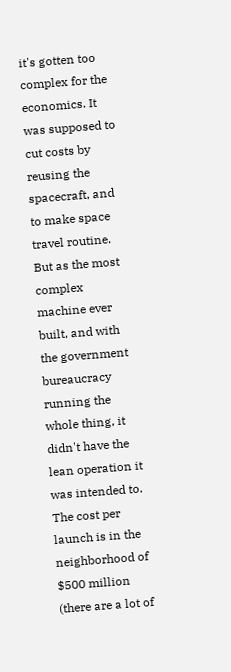it's gotten too complex for the economics. It was supposed to cut costs by reusing the spacecraft, and to make space travel routine. But as the most complex machine ever built, and with the government bureaucracy running the whole thing, it didn't have the lean operation it was intended to. The cost per launch is in the neighborhood of $500 million (there are a lot of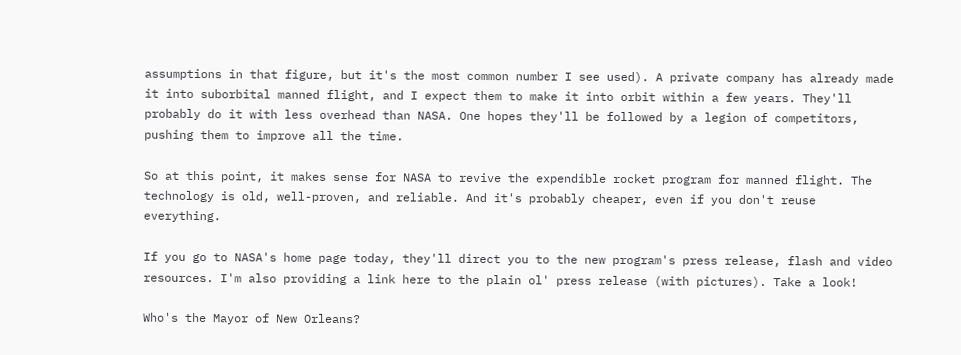assumptions in that figure, but it's the most common number I see used). A private company has already made it into suborbital manned flight, and I expect them to make it into orbit within a few years. They'll probably do it with less overhead than NASA. One hopes they'll be followed by a legion of competitors, pushing them to improve all the time.

So at this point, it makes sense for NASA to revive the expendible rocket program for manned flight. The technology is old, well-proven, and reliable. And it's probably cheaper, even if you don't reuse everything.

If you go to NASA's home page today, they'll direct you to the new program's press release, flash and video resources. I'm also providing a link here to the plain ol' press release (with pictures). Take a look!

Who's the Mayor of New Orleans?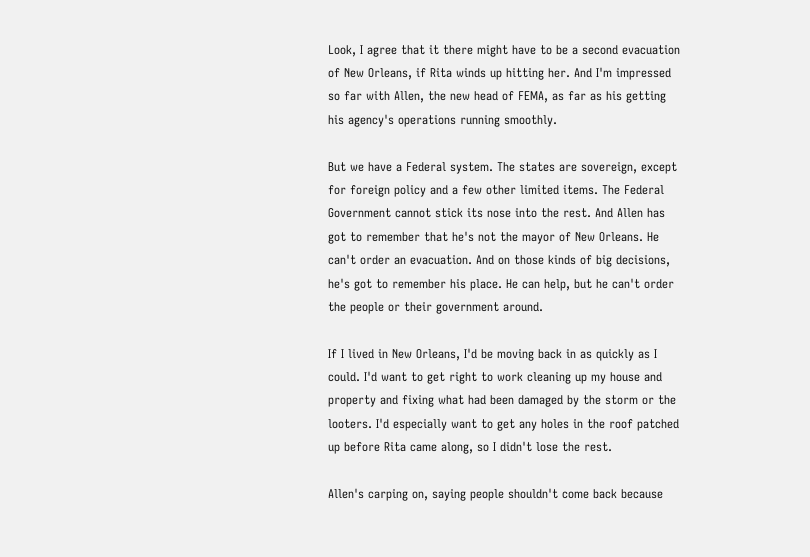Look, I agree that it there might have to be a second evacuation of New Orleans, if Rita winds up hitting her. And I'm impressed so far with Allen, the new head of FEMA, as far as his getting his agency's operations running smoothly.

But we have a Federal system. The states are sovereign, except for foreign policy and a few other limited items. The Federal Government cannot stick its nose into the rest. And Allen has got to remember that he's not the mayor of New Orleans. He can't order an evacuation. And on those kinds of big decisions, he's got to remember his place. He can help, but he can't order the people or their government around.

If I lived in New Orleans, I'd be moving back in as quickly as I could. I'd want to get right to work cleaning up my house and property and fixing what had been damaged by the storm or the looters. I'd especially want to get any holes in the roof patched up before Rita came along, so I didn't lose the rest.

Allen's carping on, saying people shouldn't come back because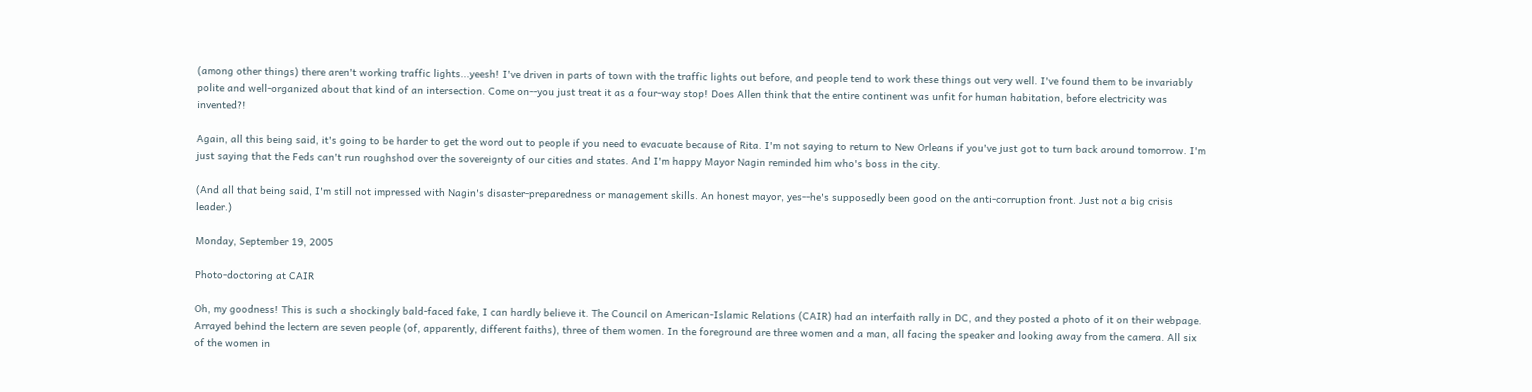(among other things) there aren't working traffic lights...yeesh! I've driven in parts of town with the traffic lights out before, and people tend to work these things out very well. I've found them to be invariably polite and well-organized about that kind of an intersection. Come on--you just treat it as a four-way stop! Does Allen think that the entire continent was unfit for human habitation, before electricity was invented?!

Again, all this being said, it's going to be harder to get the word out to people if you need to evacuate because of Rita. I'm not saying to return to New Orleans if you've just got to turn back around tomorrow. I'm just saying that the Feds can't run roughshod over the sovereignty of our cities and states. And I'm happy Mayor Nagin reminded him who's boss in the city.

(And all that being said, I'm still not impressed with Nagin's disaster-preparedness or management skills. An honest mayor, yes--he's supposedly been good on the anti-corruption front. Just not a big crisis leader.)

Monday, September 19, 2005

Photo-doctoring at CAIR

Oh, my goodness! This is such a shockingly bald-faced fake, I can hardly believe it. The Council on American-Islamic Relations (CAIR) had an interfaith rally in DC, and they posted a photo of it on their webpage. Arrayed behind the lectern are seven people (of, apparently, different faiths), three of them women. In the foreground are three women and a man, all facing the speaker and looking away from the camera. All six of the women in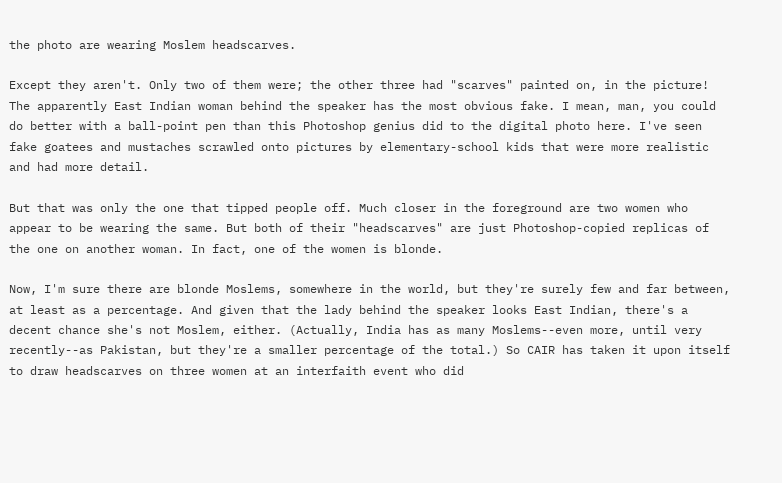the photo are wearing Moslem headscarves.

Except they aren't. Only two of them were; the other three had "scarves" painted on, in the picture! The apparently East Indian woman behind the speaker has the most obvious fake. I mean, man, you could do better with a ball-point pen than this Photoshop genius did to the digital photo here. I've seen fake goatees and mustaches scrawled onto pictures by elementary-school kids that were more realistic and had more detail.

But that was only the one that tipped people off. Much closer in the foreground are two women who appear to be wearing the same. But both of their "headscarves" are just Photoshop-copied replicas of the one on another woman. In fact, one of the women is blonde.

Now, I'm sure there are blonde Moslems, somewhere in the world, but they're surely few and far between, at least as a percentage. And given that the lady behind the speaker looks East Indian, there's a decent chance she's not Moslem, either. (Actually, India has as many Moslems--even more, until very recently--as Pakistan, but they're a smaller percentage of the total.) So CAIR has taken it upon itself to draw headscarves on three women at an interfaith event who did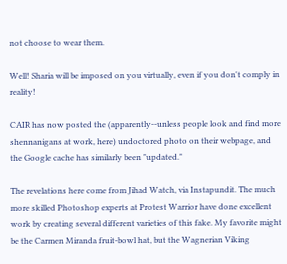not choose to wear them.

Well! Sharia will be imposed on you virtually, even if you don't comply in reality!

CAIR has now posted the (apparently--unless people look and find more shennanigans at work, here) undoctored photo on their webpage, and the Google cache has similarly been "updated."

The revelations here come from Jihad Watch, via Instapundit. The much more skilled Photoshop experts at Protest Warrior have done excellent work by creating several different varieties of this fake. My favorite might be the Carmen Miranda fruit-bowl hat, but the Wagnerian Viking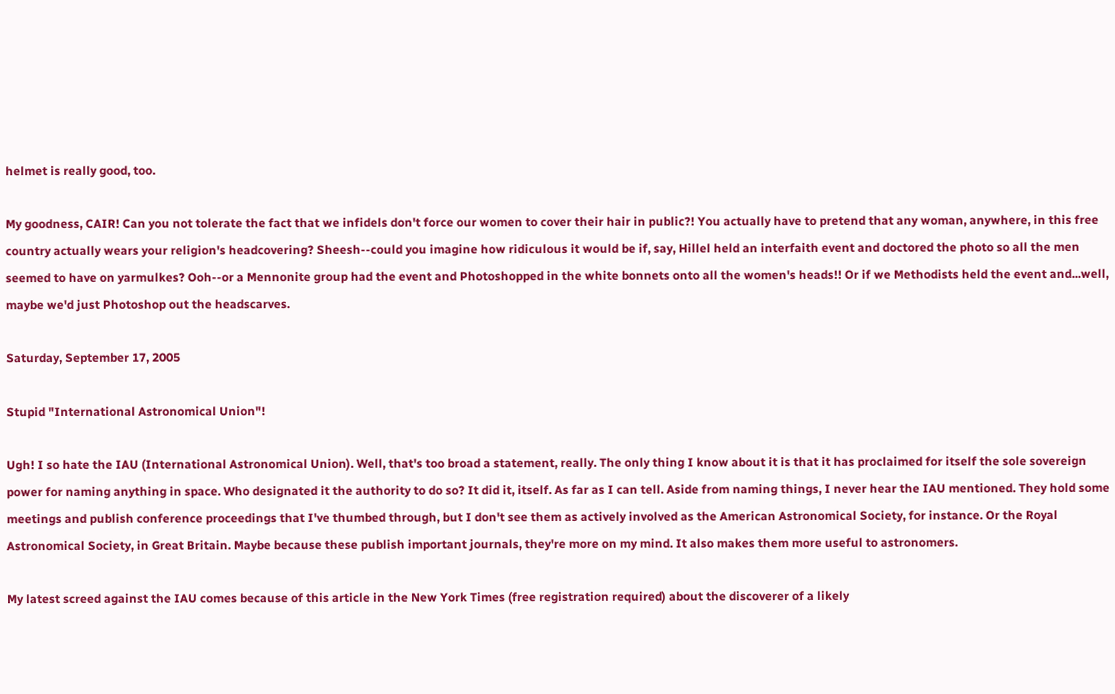helmet is really good, too.

My goodness, CAIR! Can you not tolerate the fact that we infidels don't force our women to cover their hair in public?! You actually have to pretend that any woman, anywhere, in this free country actually wears your religion's headcovering? Sheesh--could you imagine how ridiculous it would be if, say, Hillel held an interfaith event and doctored the photo so all the men seemed to have on yarmulkes? Ooh--or a Mennonite group had the event and Photoshopped in the white bonnets onto all the women's heads!! Or if we Methodists held the event and...well, maybe we'd just Photoshop out the headscarves.

Saturday, September 17, 2005

Stupid "International Astronomical Union"!

Ugh! I so hate the IAU (International Astronomical Union). Well, that's too broad a statement, really. The only thing I know about it is that it has proclaimed for itself the sole sovereign power for naming anything in space. Who designated it the authority to do so? It did it, itself. As far as I can tell. Aside from naming things, I never hear the IAU mentioned. They hold some meetings and publish conference proceedings that I've thumbed through, but I don't see them as actively involved as the American Astronomical Society, for instance. Or the Royal Astronomical Society, in Great Britain. Maybe because these publish important journals, they're more on my mind. It also makes them more useful to astronomers.

My latest screed against the IAU comes because of this article in the New York Times (free registration required) about the discoverer of a likely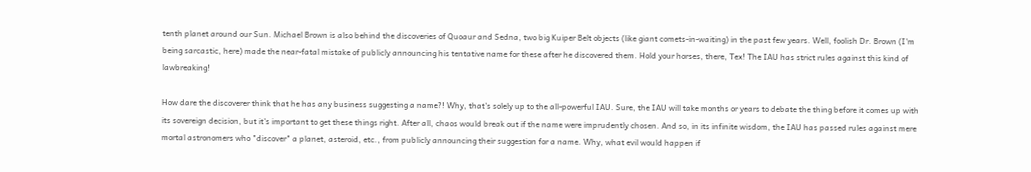tenth planet around our Sun. Michael Brown is also behind the discoveries of Quoaur and Sedna, two big Kuiper Belt objects (like giant comets-in-waiting) in the past few years. Well, foolish Dr. Brown (I'm being sarcastic, here) made the near-fatal mistake of publicly announcing his tentative name for these after he discovered them. Hold your horses, there, Tex! The IAU has strict rules against this kind of lawbreaking!

How dare the discoverer think that he has any business suggesting a name?! Why, that's solely up to the all-powerful IAU. Sure, the IAU will take months or years to debate the thing before it comes up with its sovereign decision, but it's important to get these things right. After all, chaos would break out if the name were imprudently chosen. And so, in its infinite wisdom, the IAU has passed rules against mere mortal astronomers who "discover" a planet, asteroid, etc., from publicly announcing their suggestion for a name. Why, what evil would happen if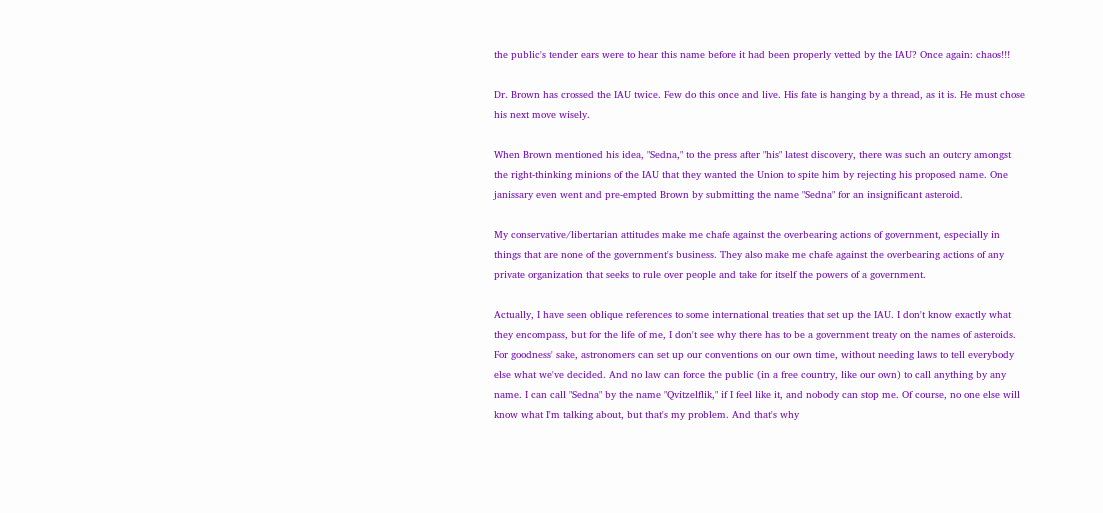the public's tender ears were to hear this name before it had been properly vetted by the IAU? Once again: chaos!!!

Dr. Brown has crossed the IAU twice. Few do this once and live. His fate is hanging by a thread, as it is. He must chose his next move wisely.

When Brown mentioned his idea, "Sedna," to the press after "his" latest discovery, there was such an outcry amongst the right-thinking minions of the IAU that they wanted the Union to spite him by rejecting his proposed name. One janissary even went and pre-empted Brown by submitting the name "Sedna" for an insignificant asteroid.

My conservative/libertarian attitudes make me chafe against the overbearing actions of government, especially in things that are none of the government's business. They also make me chafe against the overbearing actions of any private organization that seeks to rule over people and take for itself the powers of a government.

Actually, I have seen oblique references to some international treaties that set up the IAU. I don't know exactly what they encompass, but for the life of me, I don't see why there has to be a government treaty on the names of asteroids. For goodness' sake, astronomers can set up our conventions on our own time, without needing laws to tell everybody else what we've decided. And no law can force the public (in a free country, like our own) to call anything by any name. I can call "Sedna" by the name "Qvitzelflik," if I feel like it, and nobody can stop me. Of course, no one else will know what I'm talking about, but that's my problem. And that's why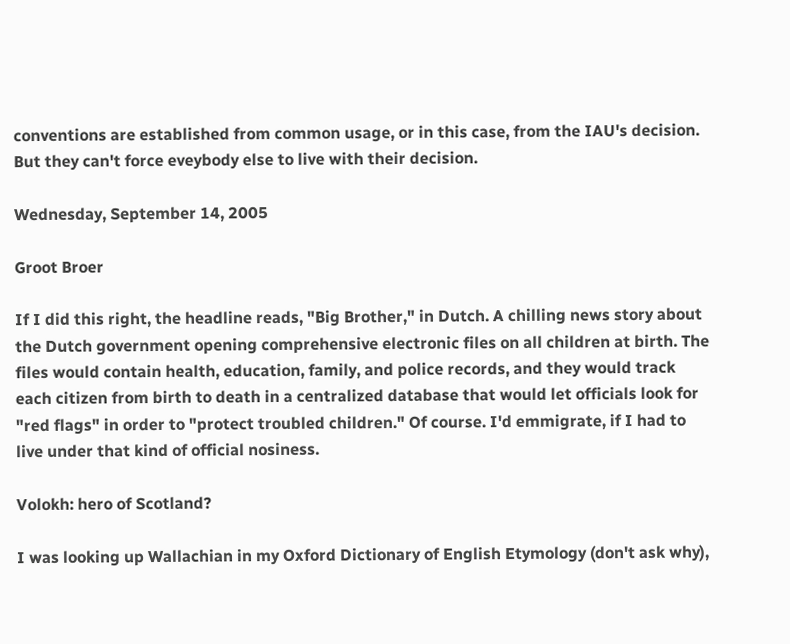conventions are established from common usage, or in this case, from the IAU's decision. But they can't force eveybody else to live with their decision.

Wednesday, September 14, 2005

Groot Broer

If I did this right, the headline reads, "Big Brother," in Dutch. A chilling news story about the Dutch government opening comprehensive electronic files on all children at birth. The files would contain health, education, family, and police records, and they would track each citizen from birth to death in a centralized database that would let officials look for "red flags" in order to "protect troubled children." Of course. I'd emmigrate, if I had to live under that kind of official nosiness.

Volokh: hero of Scotland?

I was looking up Wallachian in my Oxford Dictionary of English Etymology (don't ask why),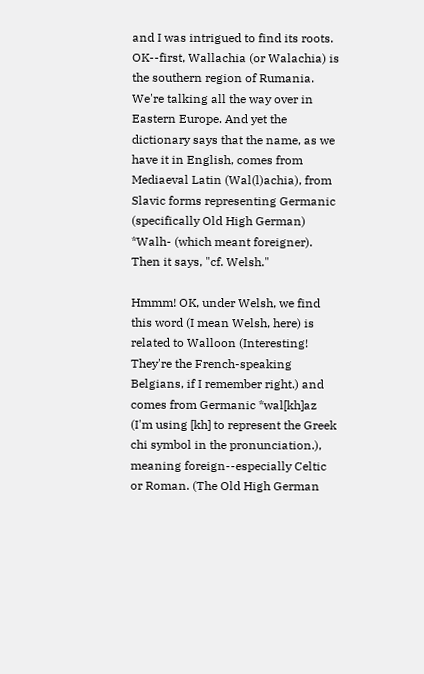and I was intrigued to find its roots. OK--first, Wallachia (or Walachia) is the southern region of Rumania. We're talking all the way over in Eastern Europe. And yet the dictionary says that the name, as we have it in English, comes from Mediaeval Latin (Wal(l)achia), from Slavic forms representing Germanic (specifically Old High German) *Walh- (which meant foreigner). Then it says, "cf. Welsh."

Hmmm! OK, under Welsh, we find this word (I mean Welsh, here) is related to Walloon (Interesting! They're the French-speaking Belgians, if I remember right.) and comes from Germanic *wal[kh]az (I'm using [kh] to represent the Greek chi symbol in the pronunciation.), meaning foreign--especially Celtic or Roman. (The Old High German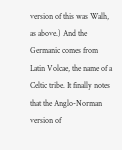version of this was Walh, as above.) And the Germanic comes from Latin Volcae, the name of a Celtic tribe. It finally notes that the Anglo-Norman version of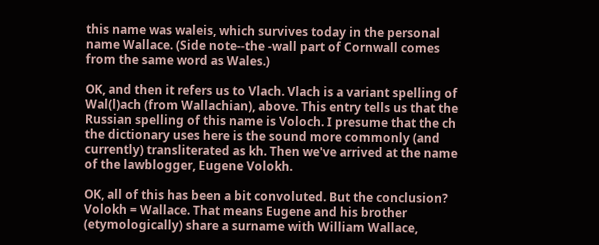this name was waleis, which survives today in the personal name Wallace. (Side note--the -wall part of Cornwall comes from the same word as Wales.)

OK, and then it refers us to Vlach. Vlach is a variant spelling of Wal(l)ach (from Wallachian), above. This entry tells us that the Russian spelling of this name is Voloch. I presume that the ch the dictionary uses here is the sound more commonly (and currently) transliterated as kh. Then we've arrived at the name of the lawblogger, Eugene Volokh.

OK, all of this has been a bit convoluted. But the conclusion? Volokh = Wallace. That means Eugene and his brother (etymologically) share a surname with William Wallace,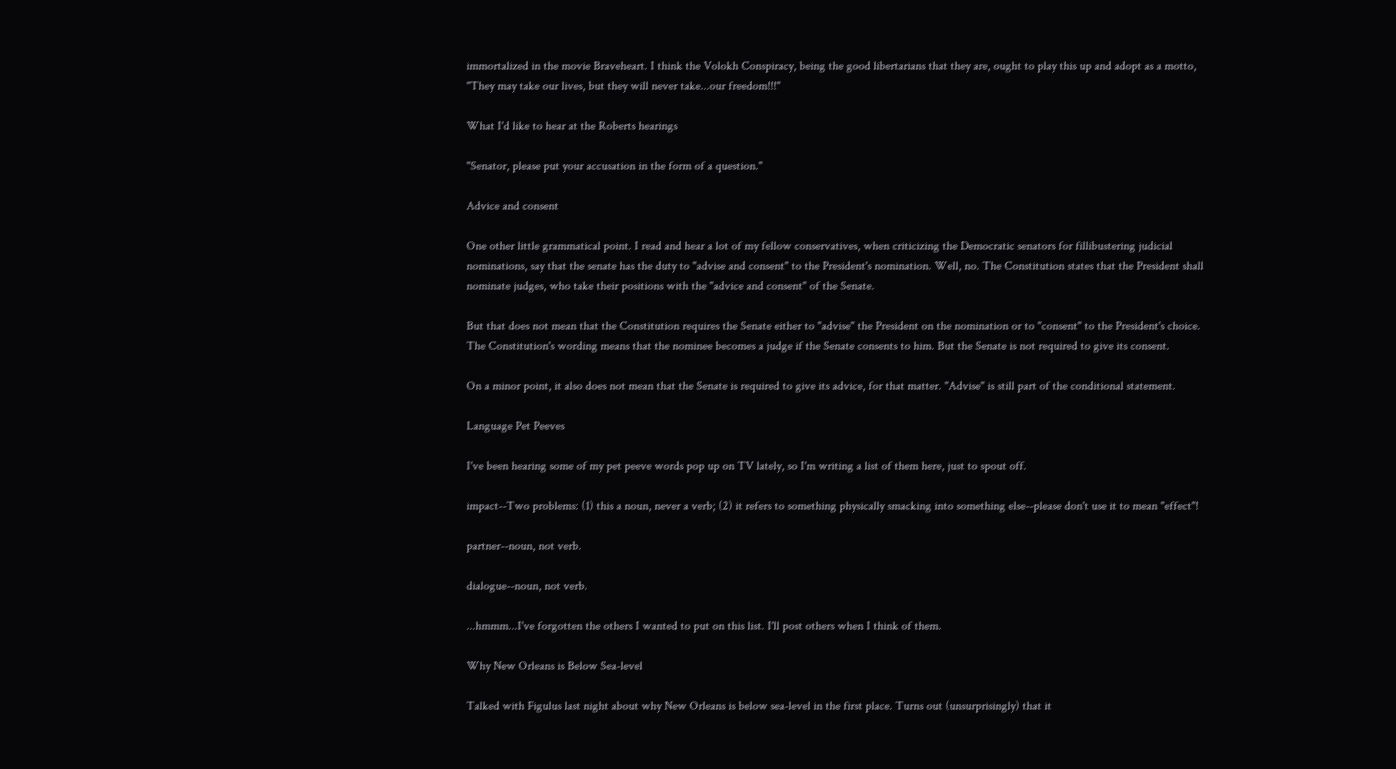immortalized in the movie Braveheart. I think the Volokh Conspiracy, being the good libertarians that they are, ought to play this up and adopt as a motto, "They may take our lives, but they will never take...our freedom!!!"

What I'd like to hear at the Roberts hearings

"Senator, please put your accusation in the form of a question."

Advice and consent

One other little grammatical point. I read and hear a lot of my fellow conservatives, when criticizing the Democratic senators for fillibustering judicial nominations, say that the senate has the duty to "advise and consent" to the President's nomination. Well, no. The Constitution states that the President shall nominate judges, who take their positions with the "advice and consent" of the Senate.

But that does not mean that the Constitution requires the Senate either to "advise" the President on the nomination or to "consent" to the President's choice. The Constitution's wording means that the nominee becomes a judge if the Senate consents to him. But the Senate is not required to give its consent.

On a minor point, it also does not mean that the Senate is required to give its advice, for that matter. "Advise" is still part of the conditional statement.

Language Pet Peeves

I've been hearing some of my pet peeve words pop up on TV lately, so I'm writing a list of them here, just to spout off.

impact--Two problems: (1) this a noun, never a verb; (2) it refers to something physically smacking into something else--please don't use it to mean "effect"!

partner--noun, not verb.

dialogue--noun, not verb.

...hmmm...I've forgotten the others I wanted to put on this list. I'll post others when I think of them.

Why New Orleans is Below Sea-level

Talked with Figulus last night about why New Orleans is below sea-level in the first place. Turns out (unsurprisingly) that it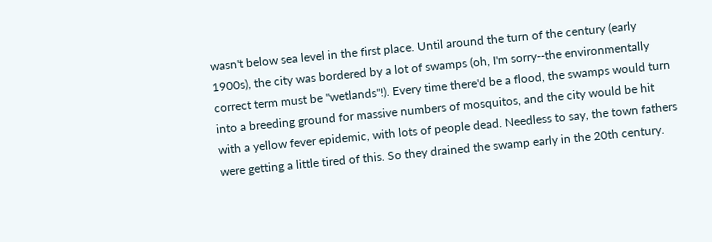wasn't below sea level in the first place. Until around the turn of the century (early 1900s), the city was bordered by a lot of swamps (oh, I'm sorry--the environmentally correct term must be "wetlands"!). Every time there'd be a flood, the swamps would turn into a breeding ground for massive numbers of mosquitos, and the city would be hit with a yellow fever epidemic, with lots of people dead. Needless to say, the town fathers were getting a little tired of this. So they drained the swamp early in the 20th century.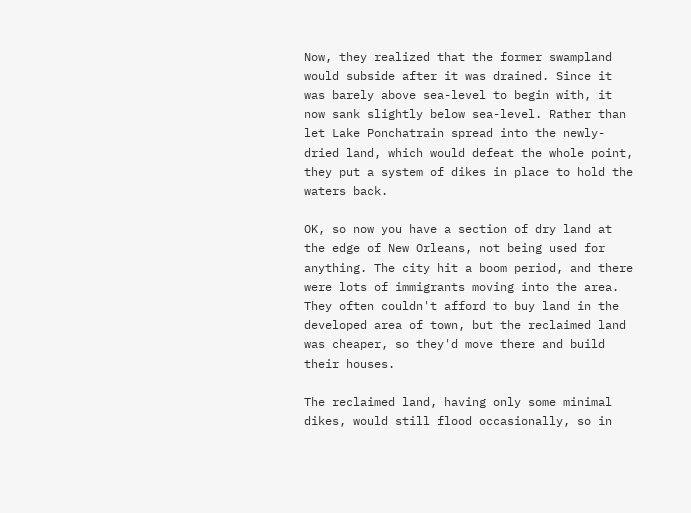Now, they realized that the former swampland would subside after it was drained. Since it was barely above sea-level to begin with, it now sank slightly below sea-level. Rather than let Lake Ponchatrain spread into the newly-dried land, which would defeat the whole point, they put a system of dikes in place to hold the waters back.

OK, so now you have a section of dry land at the edge of New Orleans, not being used for anything. The city hit a boom period, and there were lots of immigrants moving into the area. They often couldn't afford to buy land in the developed area of town, but the reclaimed land was cheaper, so they'd move there and build their houses.

The reclaimed land, having only some minimal dikes, would still flood occasionally, so in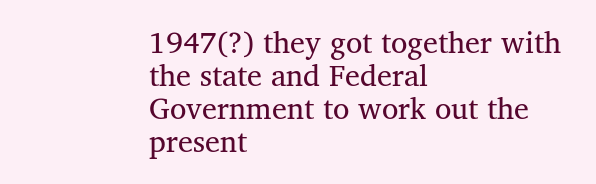1947(?) they got together with the state and Federal Government to work out the present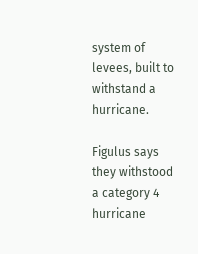system of levees, built to withstand a hurricane.

Figulus says they withstood a category 4 hurricane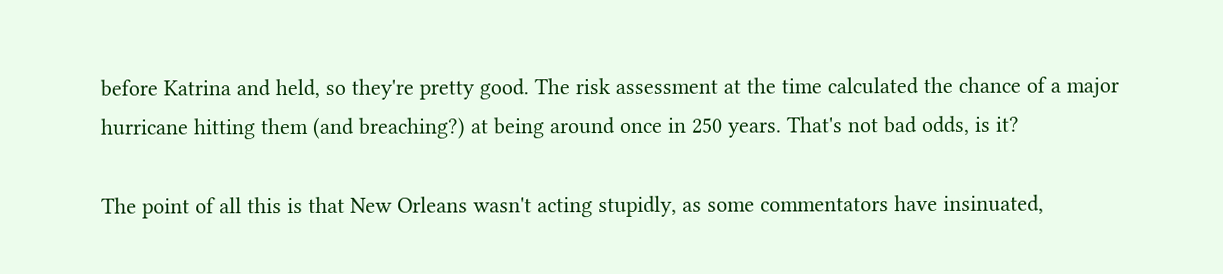before Katrina and held, so they're pretty good. The risk assessment at the time calculated the chance of a major hurricane hitting them (and breaching?) at being around once in 250 years. That's not bad odds, is it?

The point of all this is that New Orleans wasn't acting stupidly, as some commentators have insinuated,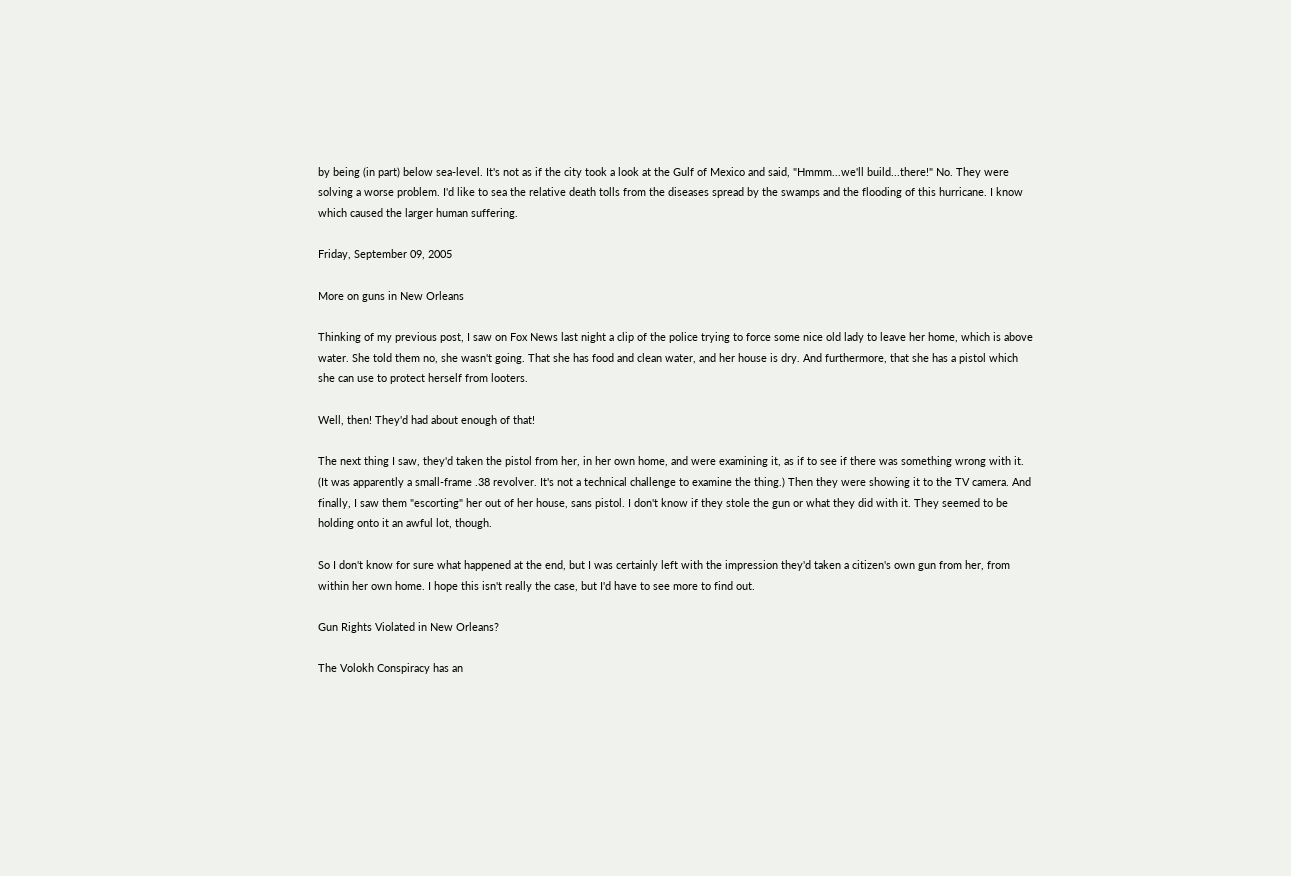by being (in part) below sea-level. It's not as if the city took a look at the Gulf of Mexico and said, "Hmmm...we'll build...there!" No. They were solving a worse problem. I'd like to sea the relative death tolls from the diseases spread by the swamps and the flooding of this hurricane. I know which caused the larger human suffering.

Friday, September 09, 2005

More on guns in New Orleans

Thinking of my previous post, I saw on Fox News last night a clip of the police trying to force some nice old lady to leave her home, which is above water. She told them no, she wasn't going. That she has food and clean water, and her house is dry. And furthermore, that she has a pistol which she can use to protect herself from looters.

Well, then! They'd had about enough of that!

The next thing I saw, they'd taken the pistol from her, in her own home, and were examining it, as if to see if there was something wrong with it. (It was apparently a small-frame .38 revolver. It's not a technical challenge to examine the thing.) Then they were showing it to the TV camera. And finally, I saw them "escorting" her out of her house, sans pistol. I don't know if they stole the gun or what they did with it. They seemed to be holding onto it an awful lot, though.

So I don't know for sure what happened at the end, but I was certainly left with the impression they'd taken a citizen's own gun from her, from within her own home. I hope this isn't really the case, but I'd have to see more to find out.

Gun Rights Violated in New Orleans?

The Volokh Conspiracy has an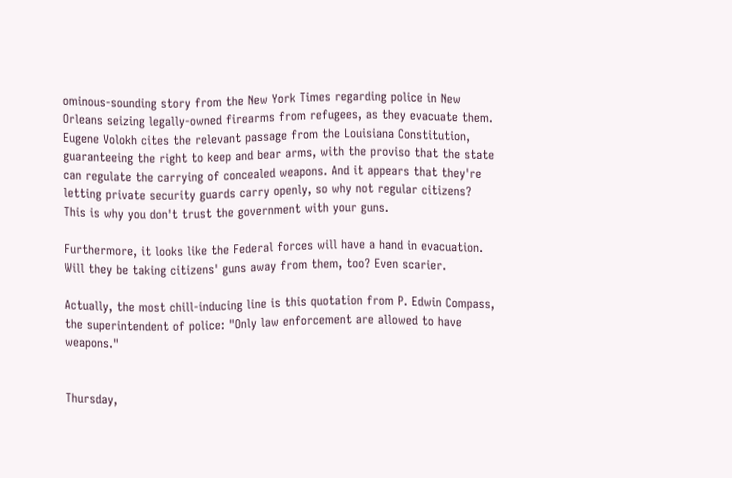ominous-sounding story from the New York Times regarding police in New Orleans seizing legally-owned firearms from refugees, as they evacuate them. Eugene Volokh cites the relevant passage from the Louisiana Constitution, guaranteeing the right to keep and bear arms, with the proviso that the state can regulate the carrying of concealed weapons. And it appears that they're letting private security guards carry openly, so why not regular citizens? This is why you don't trust the government with your guns.

Furthermore, it looks like the Federal forces will have a hand in evacuation. Will they be taking citizens' guns away from them, too? Even scarier.

Actually, the most chill-inducing line is this quotation from P. Edwin Compass, the superintendent of police: "Only law enforcement are allowed to have weapons."


Thursday,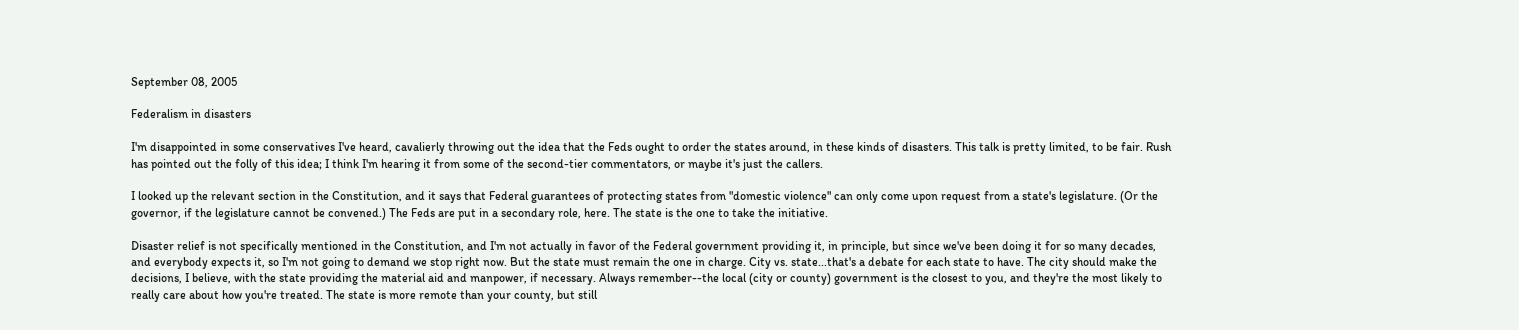September 08, 2005

Federalism in disasters

I'm disappointed in some conservatives I've heard, cavalierly throwing out the idea that the Feds ought to order the states around, in these kinds of disasters. This talk is pretty limited, to be fair. Rush has pointed out the folly of this idea; I think I'm hearing it from some of the second-tier commentators, or maybe it's just the callers.

I looked up the relevant section in the Constitution, and it says that Federal guarantees of protecting states from "domestic violence" can only come upon request from a state's legislature. (Or the governor, if the legislature cannot be convened.) The Feds are put in a secondary role, here. The state is the one to take the initiative.

Disaster relief is not specifically mentioned in the Constitution, and I'm not actually in favor of the Federal government providing it, in principle, but since we've been doing it for so many decades, and everybody expects it, so I'm not going to demand we stop right now. But the state must remain the one in charge. City vs. state...that's a debate for each state to have. The city should make the decisions, I believe, with the state providing the material aid and manpower, if necessary. Always remember--the local (city or county) government is the closest to you, and they're the most likely to really care about how you're treated. The state is more remote than your county, but still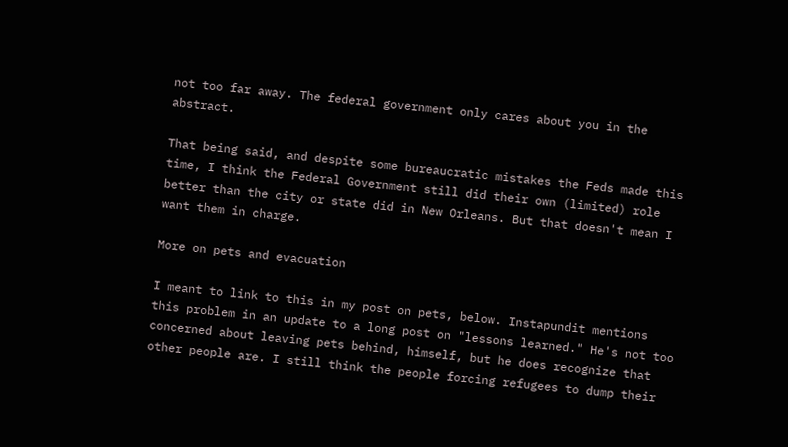not too far away. The federal government only cares about you in the abstract.

That being said, and despite some bureaucratic mistakes the Feds made this time, I think the Federal Government still did their own (limited) role better than the city or state did in New Orleans. But that doesn't mean I want them in charge.

More on pets and evacuation

I meant to link to this in my post on pets, below. Instapundit mentions this problem in an update to a long post on "lessons learned." He's not too concerned about leaving pets behind, himself, but he does recognize that other people are. I still think the people forcing refugees to dump their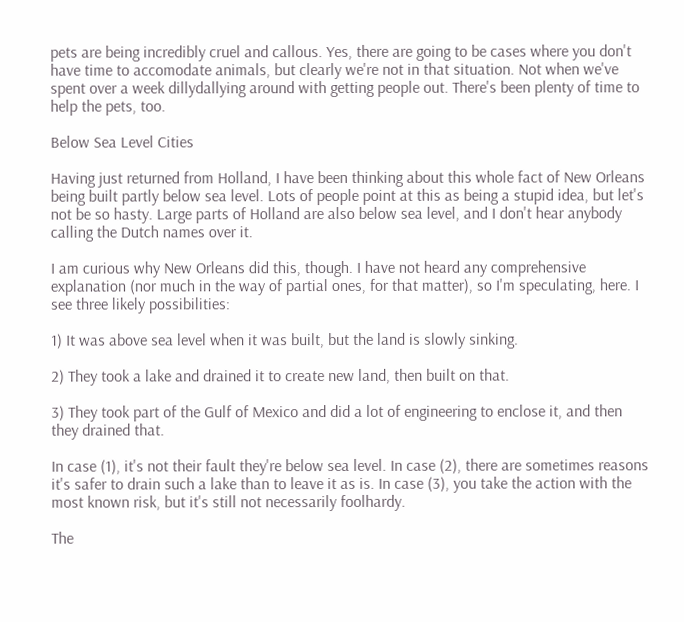pets are being incredibly cruel and callous. Yes, there are going to be cases where you don't have time to accomodate animals, but clearly we're not in that situation. Not when we've spent over a week dillydallying around with getting people out. There's been plenty of time to help the pets, too.

Below Sea Level Cities

Having just returned from Holland, I have been thinking about this whole fact of New Orleans being built partly below sea level. Lots of people point at this as being a stupid idea, but let's not be so hasty. Large parts of Holland are also below sea level, and I don't hear anybody calling the Dutch names over it.

I am curious why New Orleans did this, though. I have not heard any comprehensive explanation (nor much in the way of partial ones, for that matter), so I'm speculating, here. I see three likely possibilities:

1) It was above sea level when it was built, but the land is slowly sinking.

2) They took a lake and drained it to create new land, then built on that.

3) They took part of the Gulf of Mexico and did a lot of engineering to enclose it, and then they drained that.

In case (1), it's not their fault they're below sea level. In case (2), there are sometimes reasons it's safer to drain such a lake than to leave it as is. In case (3), you take the action with the most known risk, but it's still not necessarily foolhardy.

The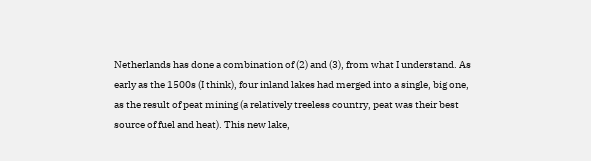Netherlands has done a combination of (2) and (3), from what I understand. As early as the 1500s (I think), four inland lakes had merged into a single, big one, as the result of peat mining (a relatively treeless country, peat was their best source of fuel and heat). This new lake,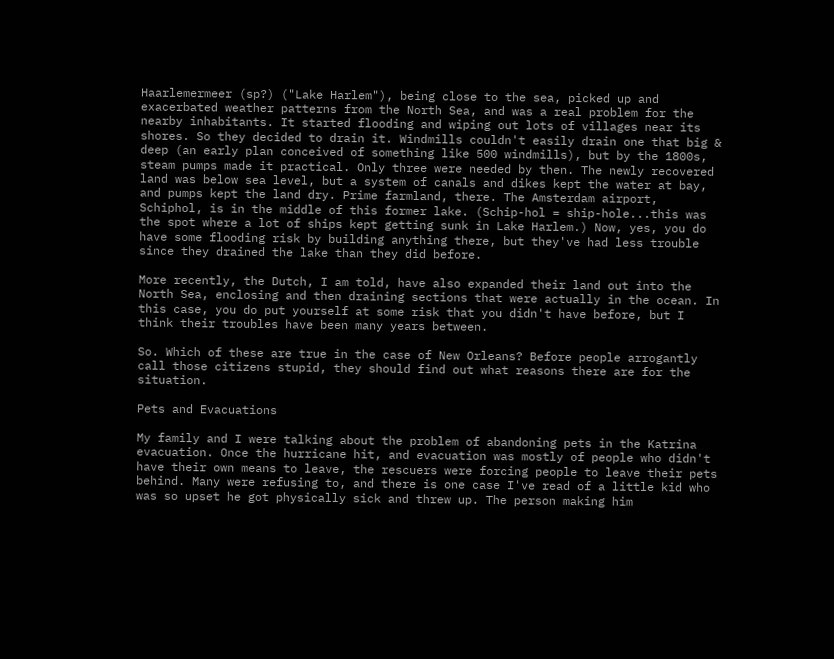Haarlemermeer (sp?) ("Lake Harlem"), being close to the sea, picked up and exacerbated weather patterns from the North Sea, and was a real problem for the nearby inhabitants. It started flooding and wiping out lots of villages near its shores. So they decided to drain it. Windmills couldn't easily drain one that big & deep (an early plan conceived of something like 500 windmills), but by the 1800s, steam pumps made it practical. Only three were needed by then. The newly recovered land was below sea level, but a system of canals and dikes kept the water at bay, and pumps kept the land dry. Prime farmland, there. The Amsterdam airport, Schiphol, is in the middle of this former lake. (Schip-hol = ship-hole...this was the spot where a lot of ships kept getting sunk in Lake Harlem.) Now, yes, you do have some flooding risk by building anything there, but they've had less trouble since they drained the lake than they did before.

More recently, the Dutch, I am told, have also expanded their land out into the North Sea, enclosing and then draining sections that were actually in the ocean. In this case, you do put yourself at some risk that you didn't have before, but I think their troubles have been many years between.

So. Which of these are true in the case of New Orleans? Before people arrogantly call those citizens stupid, they should find out what reasons there are for the situation.

Pets and Evacuations

My family and I were talking about the problem of abandoning pets in the Katrina evacuation. Once the hurricane hit, and evacuation was mostly of people who didn't have their own means to leave, the rescuers were forcing people to leave their pets behind. Many were refusing to, and there is one case I've read of a little kid who was so upset he got physically sick and threw up. The person making him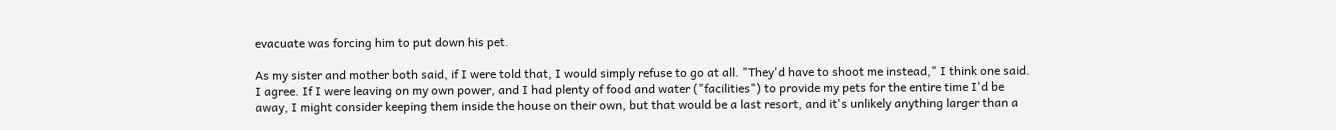evacuate was forcing him to put down his pet.

As my sister and mother both said, if I were told that, I would simply refuse to go at all. "They'd have to shoot me instead," I think one said. I agree. If I were leaving on my own power, and I had plenty of food and water ("facilities") to provide my pets for the entire time I'd be away, I might consider keeping them inside the house on their own, but that would be a last resort, and it's unlikely anything larger than a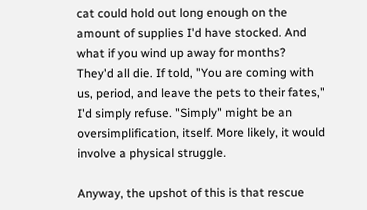cat could hold out long enough on the amount of supplies I'd have stocked. And what if you wind up away for months? They'd all die. If told, "You are coming with us, period, and leave the pets to their fates," I'd simply refuse. "Simply" might be an oversimplification, itself. More likely, it would involve a physical struggle.

Anyway, the upshot of this is that rescue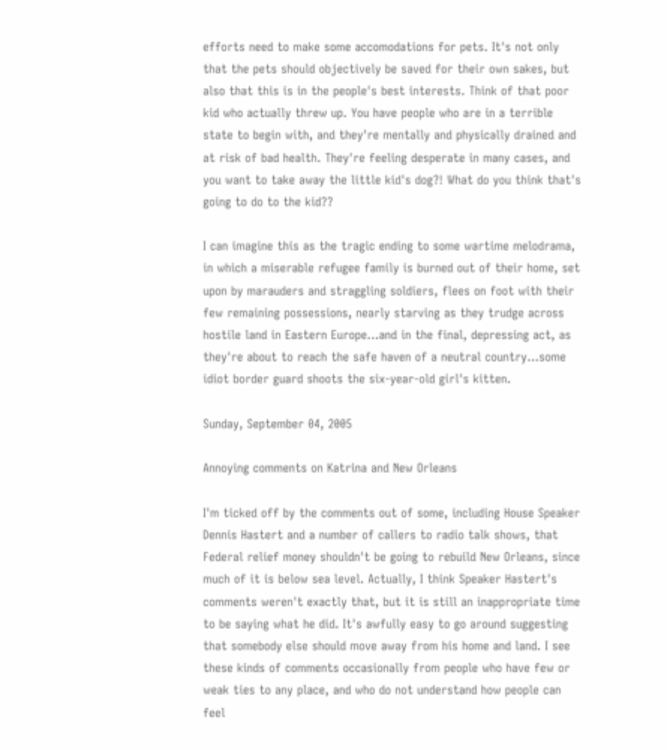efforts need to make some accomodations for pets. It's not only that the pets should objectively be saved for their own sakes, but also that this is in the people's best interests. Think of that poor kid who actually threw up. You have people who are in a terrible state to begin with, and they're mentally and physically drained and at risk of bad health. They're feeling desperate in many cases, and you want to take away the little kid's dog?! What do you think that's going to do to the kid??

I can imagine this as the tragic ending to some wartime melodrama, in which a miserable refugee family is burned out of their home, set upon by marauders and straggling soldiers, flees on foot with their few remaining possessions, nearly starving as they trudge across hostile land in Eastern Europe...and in the final, depressing act, as they're about to reach the safe haven of a neutral country...some idiot border guard shoots the six-year-old girl's kitten.

Sunday, September 04, 2005

Annoying comments on Katrina and New Orleans

I'm ticked off by the comments out of some, including House Speaker Dennis Hastert and a number of callers to radio talk shows, that Federal relief money shouldn't be going to rebuild New Orleans, since much of it is below sea level. Actually, I think Speaker Hastert's comments weren't exactly that, but it is still an inappropriate time to be saying what he did. It's awfully easy to go around suggesting that somebody else should move away from his home and land. I see these kinds of comments occasionally from people who have few or weak ties to any place, and who do not understand how people can feel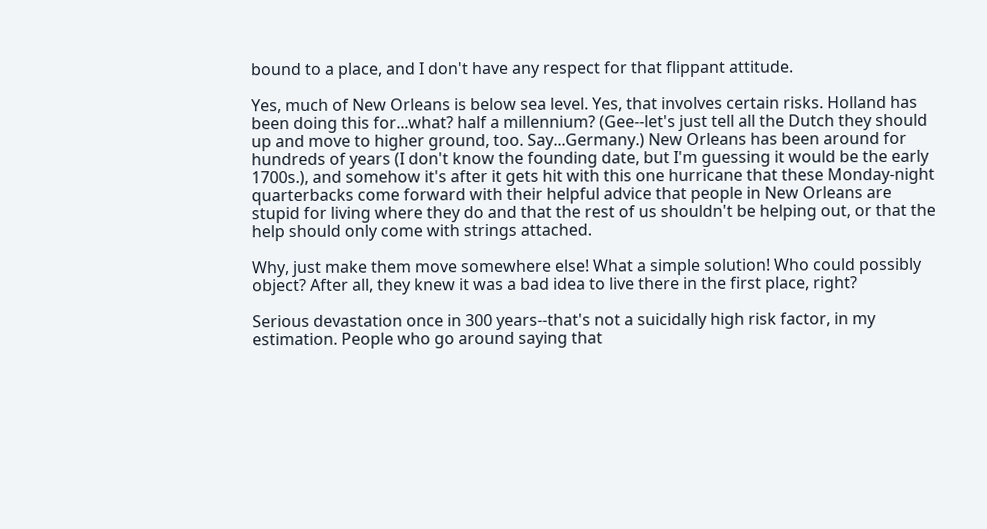bound to a place, and I don't have any respect for that flippant attitude.

Yes, much of New Orleans is below sea level. Yes, that involves certain risks. Holland has been doing this for...what? half a millennium? (Gee--let's just tell all the Dutch they should up and move to higher ground, too. Say...Germany.) New Orleans has been around for hundreds of years (I don't know the founding date, but I'm guessing it would be the early 1700s.), and somehow it's after it gets hit with this one hurricane that these Monday-night quarterbacks come forward with their helpful advice that people in New Orleans are stupid for living where they do and that the rest of us shouldn't be helping out, or that the help should only come with strings attached.

Why, just make them move somewhere else! What a simple solution! Who could possibly object? After all, they knew it was a bad idea to live there in the first place, right?

Serious devastation once in 300 years--that's not a suicidally high risk factor, in my estimation. People who go around saying that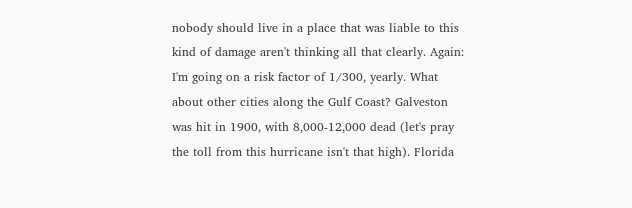nobody should live in a place that was liable to this kind of damage aren't thinking all that clearly. Again: I'm going on a risk factor of 1/300, yearly. What about other cities along the Gulf Coast? Galveston was hit in 1900, with 8,000-12,000 dead (let's pray the toll from this hurricane isn't that high). Florida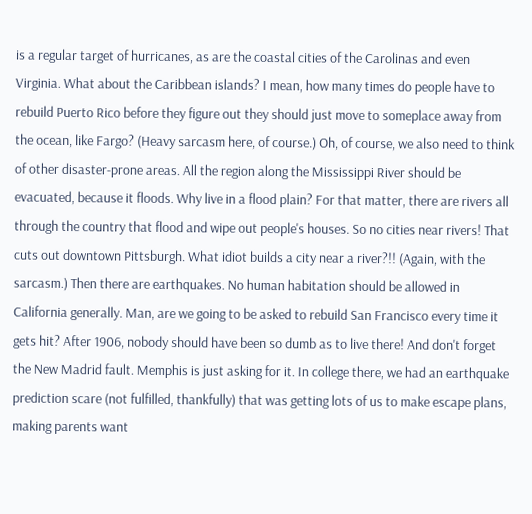is a regular target of hurricanes, as are the coastal cities of the Carolinas and even Virginia. What about the Caribbean islands? I mean, how many times do people have to rebuild Puerto Rico before they figure out they should just move to someplace away from the ocean, like Fargo? (Heavy sarcasm here, of course.) Oh, of course, we also need to think of other disaster-prone areas. All the region along the Mississippi River should be evacuated, because it floods. Why live in a flood plain? For that matter, there are rivers all through the country that flood and wipe out people's houses. So no cities near rivers! That cuts out downtown Pittsburgh. What idiot builds a city near a river?!! (Again, with the sarcasm.) Then there are earthquakes. No human habitation should be allowed in California generally. Man, are we going to be asked to rebuild San Francisco every time it gets hit? After 1906, nobody should have been so dumb as to live there! And don't forget the New Madrid fault. Memphis is just asking for it. In college there, we had an earthquake prediction scare (not fulfilled, thankfully) that was getting lots of us to make escape plans, making parents want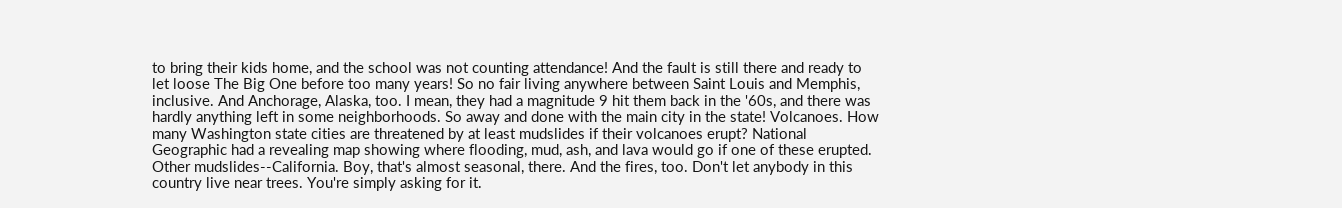to bring their kids home, and the school was not counting attendance! And the fault is still there and ready to let loose The Big One before too many years! So no fair living anywhere between Saint Louis and Memphis, inclusive. And Anchorage, Alaska, too. I mean, they had a magnitude 9 hit them back in the '60s, and there was hardly anything left in some neighborhoods. So away and done with the main city in the state! Volcanoes. How many Washington state cities are threatened by at least mudslides if their volcanoes erupt? National Geographic had a revealing map showing where flooding, mud, ash, and lava would go if one of these erupted. Other mudslides--California. Boy, that's almost seasonal, there. And the fires, too. Don't let anybody in this country live near trees. You're simply asking for it.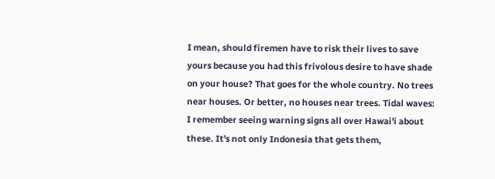I mean, should firemen have to risk their lives to save yours because you had this frivolous desire to have shade on your house? That goes for the whole country. No trees near houses. Or better, no houses near trees. Tidal waves: I remember seeing warning signs all over Hawai'i about these. It's not only Indonesia that gets them,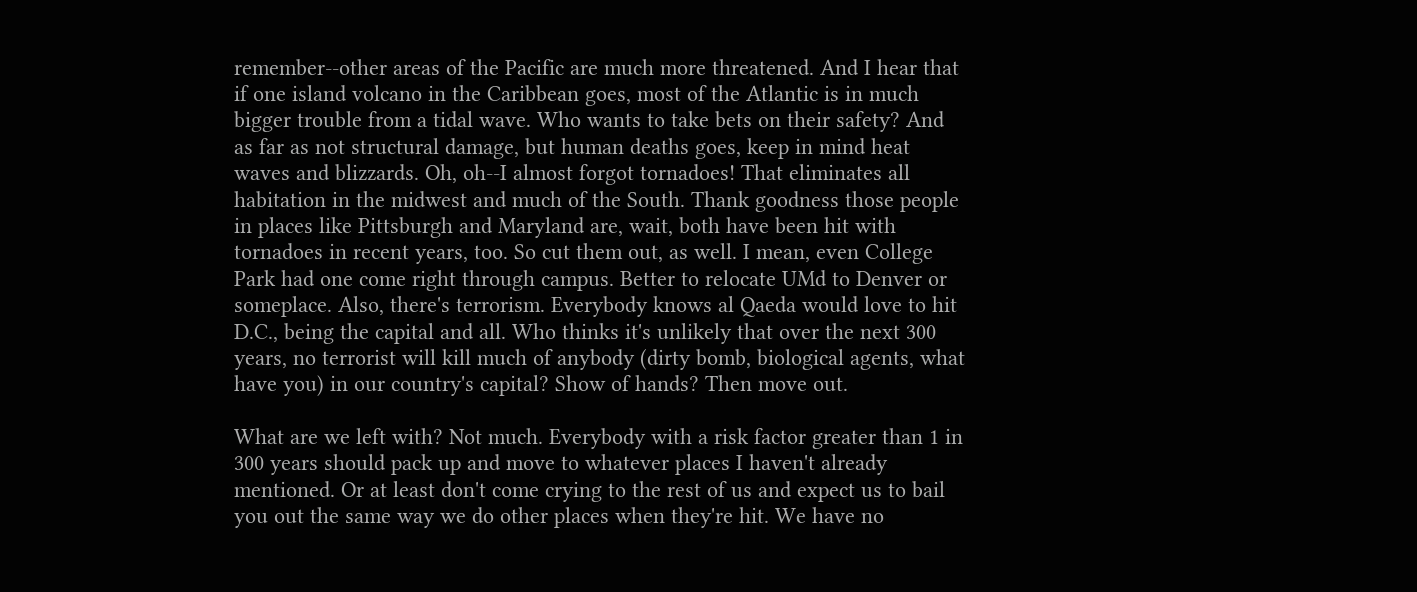remember--other areas of the Pacific are much more threatened. And I hear that if one island volcano in the Caribbean goes, most of the Atlantic is in much bigger trouble from a tidal wave. Who wants to take bets on their safety? And as far as not structural damage, but human deaths goes, keep in mind heat waves and blizzards. Oh, oh--I almost forgot tornadoes! That eliminates all habitation in the midwest and much of the South. Thank goodness those people in places like Pittsburgh and Maryland are, wait, both have been hit with tornadoes in recent years, too. So cut them out, as well. I mean, even College Park had one come right through campus. Better to relocate UMd to Denver or someplace. Also, there's terrorism. Everybody knows al Qaeda would love to hit D.C., being the capital and all. Who thinks it's unlikely that over the next 300 years, no terrorist will kill much of anybody (dirty bomb, biological agents, what have you) in our country's capital? Show of hands? Then move out.

What are we left with? Not much. Everybody with a risk factor greater than 1 in 300 years should pack up and move to whatever places I haven't already mentioned. Or at least don't come crying to the rest of us and expect us to bail you out the same way we do other places when they're hit. We have no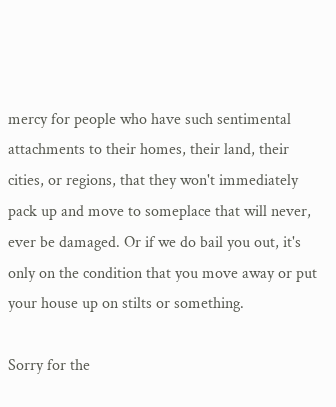mercy for people who have such sentimental attachments to their homes, their land, their cities, or regions, that they won't immediately pack up and move to someplace that will never, ever be damaged. Or if we do bail you out, it's only on the condition that you move away or put your house up on stilts or something.

Sorry for the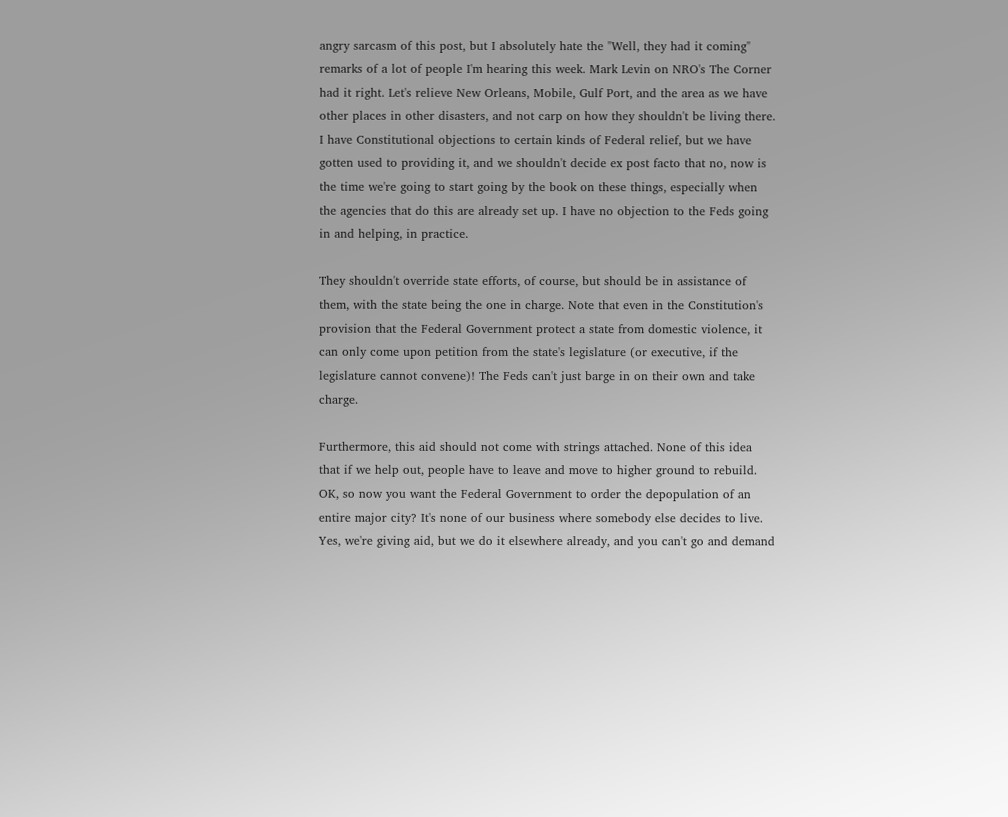angry sarcasm of this post, but I absolutely hate the "Well, they had it coming" remarks of a lot of people I'm hearing this week. Mark Levin on NRO's The Corner had it right. Let's relieve New Orleans, Mobile, Gulf Port, and the area as we have other places in other disasters, and not carp on how they shouldn't be living there. I have Constitutional objections to certain kinds of Federal relief, but we have gotten used to providing it, and we shouldn't decide ex post facto that no, now is the time we're going to start going by the book on these things, especially when the agencies that do this are already set up. I have no objection to the Feds going in and helping, in practice.

They shouldn't override state efforts, of course, but should be in assistance of them, with the state being the one in charge. Note that even in the Constitution's provision that the Federal Government protect a state from domestic violence, it can only come upon petition from the state's legislature (or executive, if the legislature cannot convene)! The Feds can't just barge in on their own and take charge.

Furthermore, this aid should not come with strings attached. None of this idea that if we help out, people have to leave and move to higher ground to rebuild. OK, so now you want the Federal Government to order the depopulation of an entire major city? It's none of our business where somebody else decides to live. Yes, we're giving aid, but we do it elsewhere already, and you can't go and demand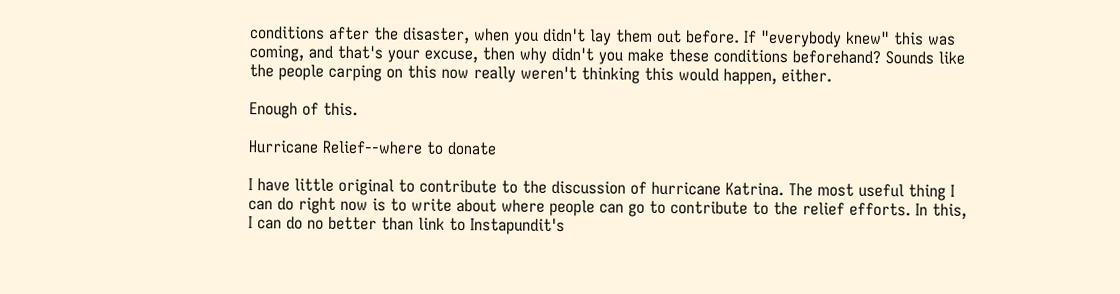conditions after the disaster, when you didn't lay them out before. If "everybody knew" this was coming, and that's your excuse, then why didn't you make these conditions beforehand? Sounds like the people carping on this now really weren't thinking this would happen, either.

Enough of this.

Hurricane Relief--where to donate

I have little original to contribute to the discussion of hurricane Katrina. The most useful thing I can do right now is to write about where people can go to contribute to the relief efforts. In this, I can do no better than link to Instapundit's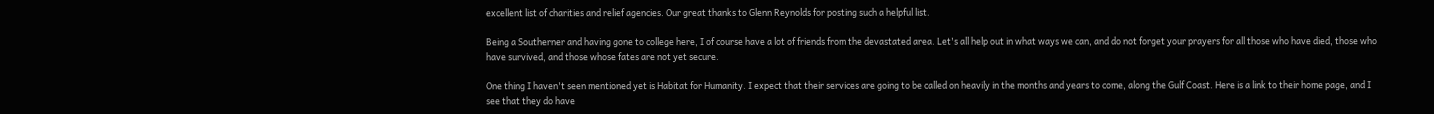excellent list of charities and relief agencies. Our great thanks to Glenn Reynolds for posting such a helpful list.

Being a Southerner and having gone to college here, I of course have a lot of friends from the devastated area. Let's all help out in what ways we can, and do not forget your prayers for all those who have died, those who have survived, and those whose fates are not yet secure.

One thing I haven't seen mentioned yet is Habitat for Humanity. I expect that their services are going to be called on heavily in the months and years to come, along the Gulf Coast. Here is a link to their home page, and I see that they do have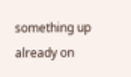something up already on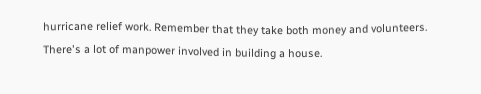hurricane relief work. Remember that they take both money and volunteers. There's a lot of manpower involved in building a house.